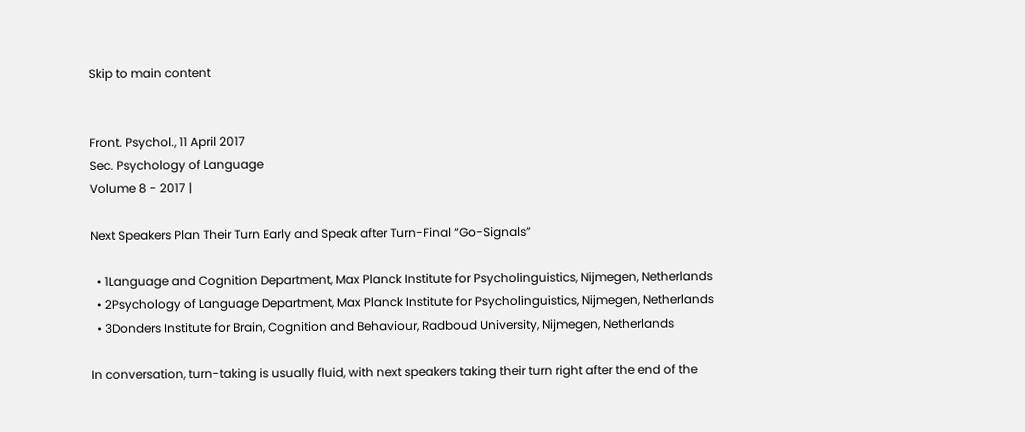Skip to main content


Front. Psychol., 11 April 2017
Sec. Psychology of Language
Volume 8 - 2017 |

Next Speakers Plan Their Turn Early and Speak after Turn-Final “Go-Signals”

  • 1Language and Cognition Department, Max Planck Institute for Psycholinguistics, Nijmegen, Netherlands
  • 2Psychology of Language Department, Max Planck Institute for Psycholinguistics, Nijmegen, Netherlands
  • 3Donders Institute for Brain, Cognition and Behaviour, Radboud University, Nijmegen, Netherlands

In conversation, turn-taking is usually fluid, with next speakers taking their turn right after the end of the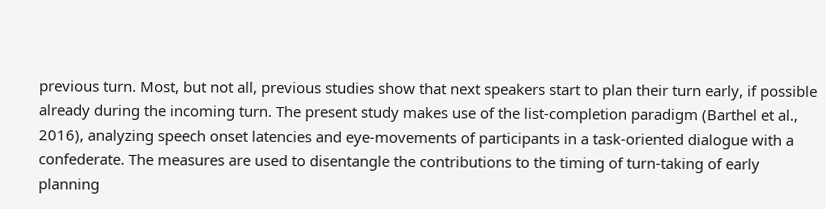previous turn. Most, but not all, previous studies show that next speakers start to plan their turn early, if possible already during the incoming turn. The present study makes use of the list-completion paradigm (Barthel et al., 2016), analyzing speech onset latencies and eye-movements of participants in a task-oriented dialogue with a confederate. The measures are used to disentangle the contributions to the timing of turn-taking of early planning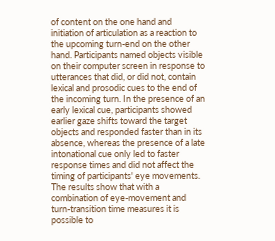of content on the one hand and initiation of articulation as a reaction to the upcoming turn-end on the other hand. Participants named objects visible on their computer screen in response to utterances that did, or did not, contain lexical and prosodic cues to the end of the incoming turn. In the presence of an early lexical cue, participants showed earlier gaze shifts toward the target objects and responded faster than in its absence, whereas the presence of a late intonational cue only led to faster response times and did not affect the timing of participants' eye movements. The results show that with a combination of eye-movement and turn-transition time measures it is possible to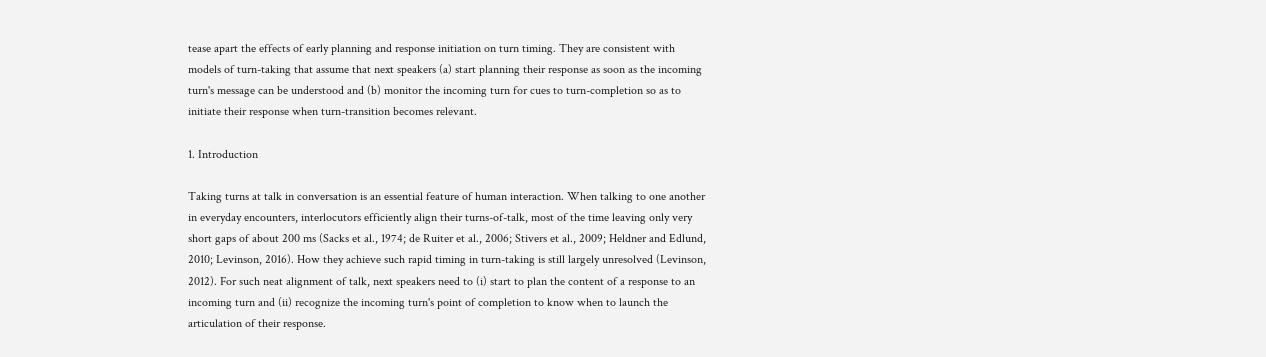tease apart the effects of early planning and response initiation on turn timing. They are consistent with models of turn-taking that assume that next speakers (a) start planning their response as soon as the incoming turn's message can be understood and (b) monitor the incoming turn for cues to turn-completion so as to initiate their response when turn-transition becomes relevant.

1. Introduction

Taking turns at talk in conversation is an essential feature of human interaction. When talking to one another in everyday encounters, interlocutors efficiently align their turns-of-talk, most of the time leaving only very short gaps of about 200 ms (Sacks et al., 1974; de Ruiter et al., 2006; Stivers et al., 2009; Heldner and Edlund, 2010; Levinson, 2016). How they achieve such rapid timing in turn-taking is still largely unresolved (Levinson, 2012). For such neat alignment of talk, next speakers need to (i) start to plan the content of a response to an incoming turn and (ii) recognize the incoming turn's point of completion to know when to launch the articulation of their response.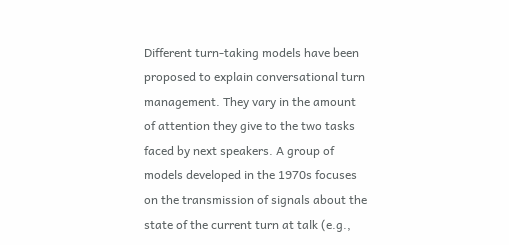Different turn-taking models have been proposed to explain conversational turn management. They vary in the amount of attention they give to the two tasks faced by next speakers. A group of models developed in the 1970s focuses on the transmission of signals about the state of the current turn at talk (e.g.,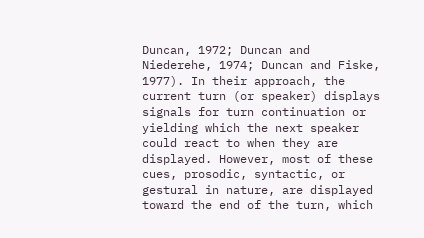Duncan, 1972; Duncan and Niederehe, 1974; Duncan and Fiske, 1977). In their approach, the current turn (or speaker) displays signals for turn continuation or yielding which the next speaker could react to when they are displayed. However, most of these cues, prosodic, syntactic, or gestural in nature, are displayed toward the end of the turn, which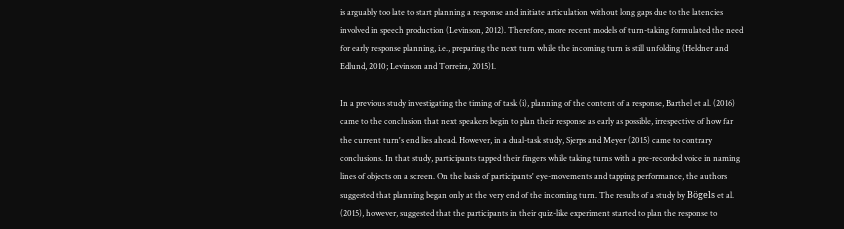is arguably too late to start planning a response and initiate articulation without long gaps due to the latencies involved in speech production (Levinson, 2012). Therefore, more recent models of turn-taking formulated the need for early response planning, i.e., preparing the next turn while the incoming turn is still unfolding (Heldner and Edlund, 2010; Levinson and Torreira, 2015)1.

In a previous study investigating the timing of task (i), planning of the content of a response, Barthel et al. (2016) came to the conclusion that next speakers begin to plan their response as early as possible, irrespective of how far the current turn's end lies ahead. However, in a dual-task study, Sjerps and Meyer (2015) came to contrary conclusions. In that study, participants tapped their fingers while taking turns with a pre-recorded voice in naming lines of objects on a screen. On the basis of participants' eye-movements and tapping performance, the authors suggested that planning began only at the very end of the incoming turn. The results of a study by Bögels et al. (2015), however, suggested that the participants in their quiz-like experiment started to plan the response to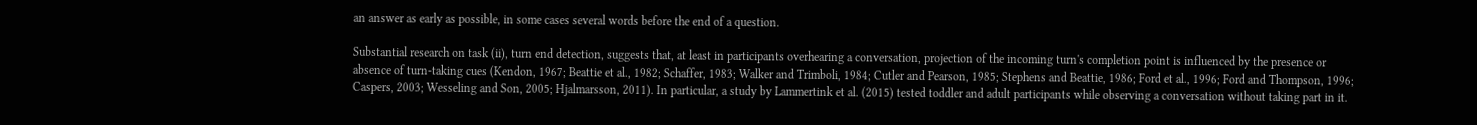an answer as early as possible, in some cases several words before the end of a question.

Substantial research on task (ii), turn end detection, suggests that, at least in participants overhearing a conversation, projection of the incoming turn's completion point is influenced by the presence or absence of turn-taking cues (Kendon, 1967; Beattie et al., 1982; Schaffer, 1983; Walker and Trimboli, 1984; Cutler and Pearson, 1985; Stephens and Beattie, 1986; Ford et al., 1996; Ford and Thompson, 1996; Caspers, 2003; Wesseling and Son, 2005; Hjalmarsson, 2011). In particular, a study by Lammertink et al. (2015) tested toddler and adult participants while observing a conversation without taking part in it.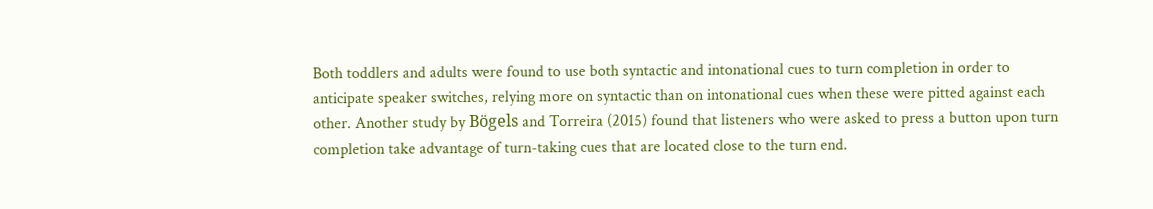Both toddlers and adults were found to use both syntactic and intonational cues to turn completion in order to anticipate speaker switches, relying more on syntactic than on intonational cues when these were pitted against each other. Another study by Bögels and Torreira (2015) found that listeners who were asked to press a button upon turn completion take advantage of turn-taking cues that are located close to the turn end.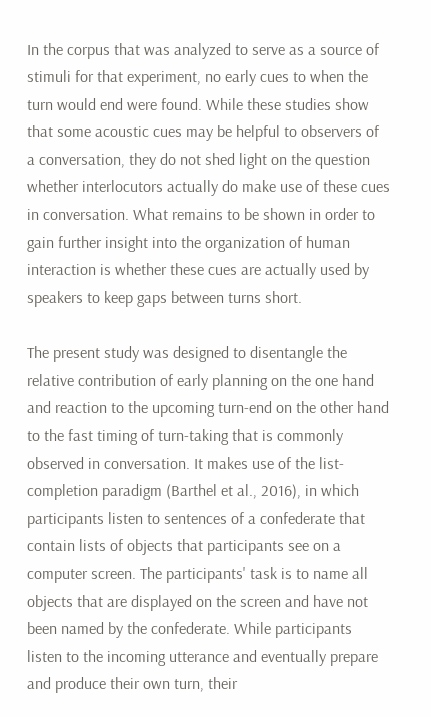In the corpus that was analyzed to serve as a source of stimuli for that experiment, no early cues to when the turn would end were found. While these studies show that some acoustic cues may be helpful to observers of a conversation, they do not shed light on the question whether interlocutors actually do make use of these cues in conversation. What remains to be shown in order to gain further insight into the organization of human interaction is whether these cues are actually used by speakers to keep gaps between turns short.

The present study was designed to disentangle the relative contribution of early planning on the one hand and reaction to the upcoming turn-end on the other hand to the fast timing of turn-taking that is commonly observed in conversation. It makes use of the list-completion paradigm (Barthel et al., 2016), in which participants listen to sentences of a confederate that contain lists of objects that participants see on a computer screen. The participants' task is to name all objects that are displayed on the screen and have not been named by the confederate. While participants listen to the incoming utterance and eventually prepare and produce their own turn, their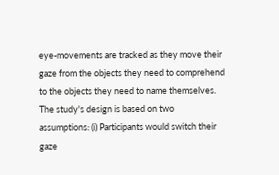eye-movements are tracked as they move their gaze from the objects they need to comprehend to the objects they need to name themselves. The study's design is based on two assumptions: (i) Participants would switch their gaze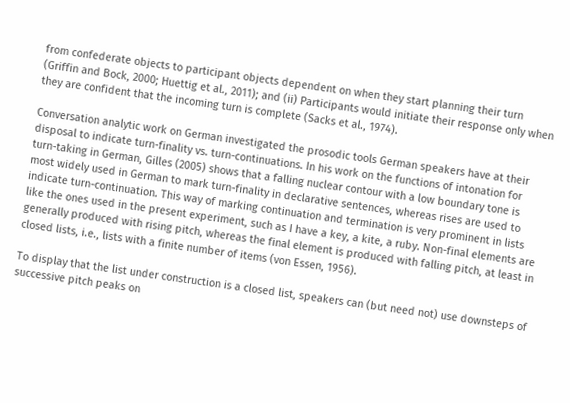from confederate objects to participant objects dependent on when they start planning their turn (Griffin and Bock, 2000; Huettig et al., 2011); and (ii) Participants would initiate their response only when they are confident that the incoming turn is complete (Sacks et al., 1974).

Conversation analytic work on German investigated the prosodic tools German speakers have at their disposal to indicate turn-finality vs. turn-continuations. In his work on the functions of intonation for turn-taking in German, Gilles (2005) shows that a falling nuclear contour with a low boundary tone is most widely used in German to mark turn-finality in declarative sentences, whereas rises are used to indicate turn-continuation. This way of marking continuation and termination is very prominent in lists like the ones used in the present experiment, such as I have a key, a kite, a ruby. Non-final elements are generally produced with rising pitch, whereas the final element is produced with falling pitch, at least in closed lists, i.e., lists with a finite number of items (von Essen, 1956).

To display that the list under construction is a closed list, speakers can (but need not) use downsteps of successive pitch peaks on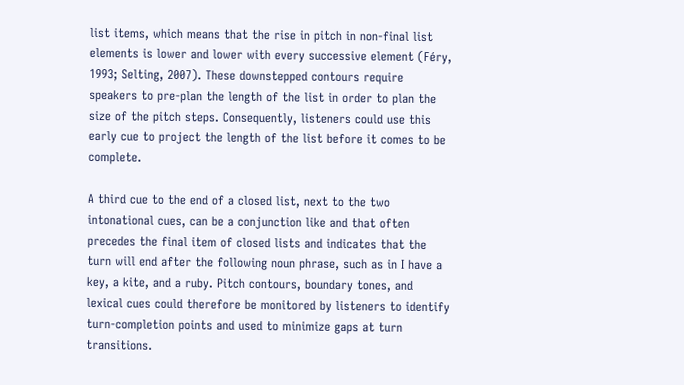list items, which means that the rise in pitch in non-final list elements is lower and lower with every successive element (Féry, 1993; Selting, 2007). These downstepped contours require speakers to pre-plan the length of the list in order to plan the size of the pitch steps. Consequently, listeners could use this early cue to project the length of the list before it comes to be complete.

A third cue to the end of a closed list, next to the two intonational cues, can be a conjunction like and that often precedes the final item of closed lists and indicates that the turn will end after the following noun phrase, such as in I have a key, a kite, and a ruby. Pitch contours, boundary tones, and lexical cues could therefore be monitored by listeners to identify turn-completion points and used to minimize gaps at turn transitions.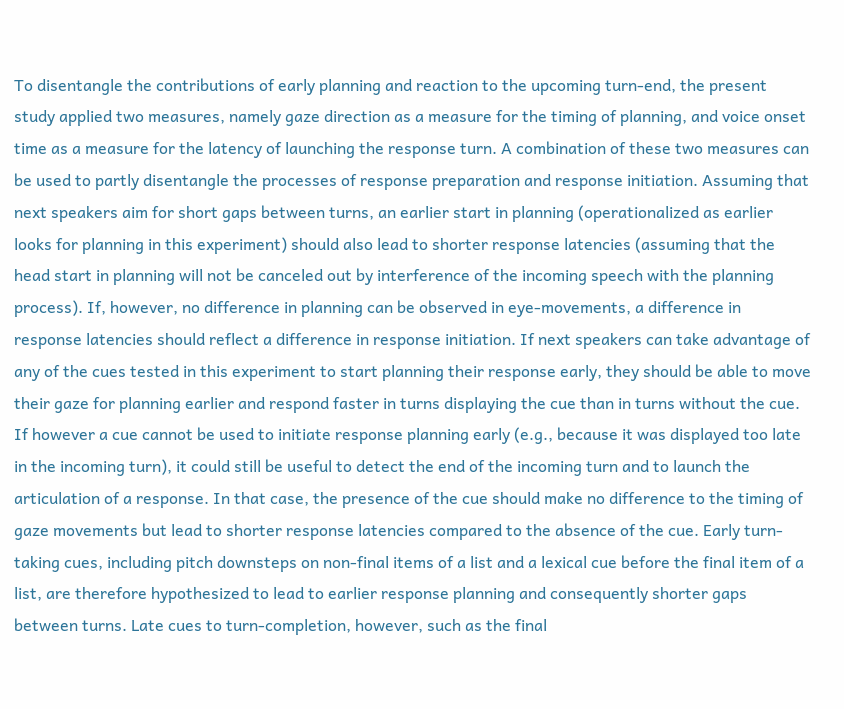To disentangle the contributions of early planning and reaction to the upcoming turn-end, the present study applied two measures, namely gaze direction as a measure for the timing of planning, and voice onset time as a measure for the latency of launching the response turn. A combination of these two measures can be used to partly disentangle the processes of response preparation and response initiation. Assuming that next speakers aim for short gaps between turns, an earlier start in planning (operationalized as earlier looks for planning in this experiment) should also lead to shorter response latencies (assuming that the head start in planning will not be canceled out by interference of the incoming speech with the planning process). If, however, no difference in planning can be observed in eye-movements, a difference in response latencies should reflect a difference in response initiation. If next speakers can take advantage of any of the cues tested in this experiment to start planning their response early, they should be able to move their gaze for planning earlier and respond faster in turns displaying the cue than in turns without the cue. If however a cue cannot be used to initiate response planning early (e.g., because it was displayed too late in the incoming turn), it could still be useful to detect the end of the incoming turn and to launch the articulation of a response. In that case, the presence of the cue should make no difference to the timing of gaze movements but lead to shorter response latencies compared to the absence of the cue. Early turn-taking cues, including pitch downsteps on non-final items of a list and a lexical cue before the final item of a list, are therefore hypothesized to lead to earlier response planning and consequently shorter gaps between turns. Late cues to turn-completion, however, such as the final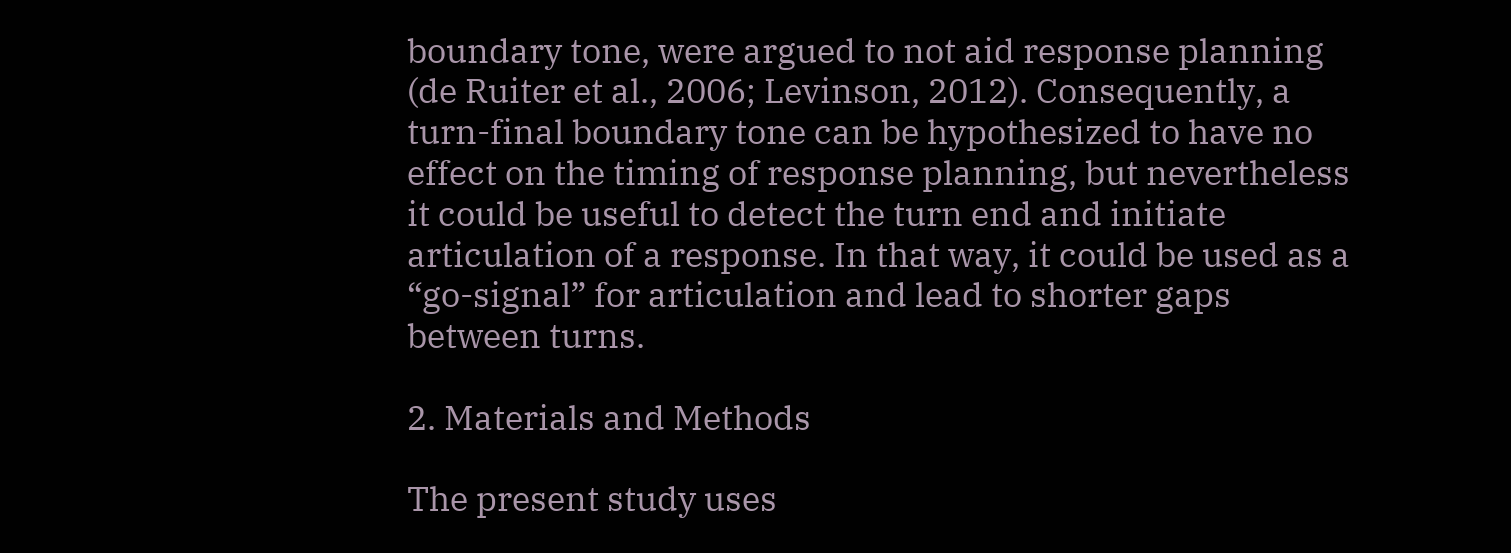boundary tone, were argued to not aid response planning (de Ruiter et al., 2006; Levinson, 2012). Consequently, a turn-final boundary tone can be hypothesized to have no effect on the timing of response planning, but nevertheless it could be useful to detect the turn end and initiate articulation of a response. In that way, it could be used as a “go-signal” for articulation and lead to shorter gaps between turns.

2. Materials and Methods

The present study uses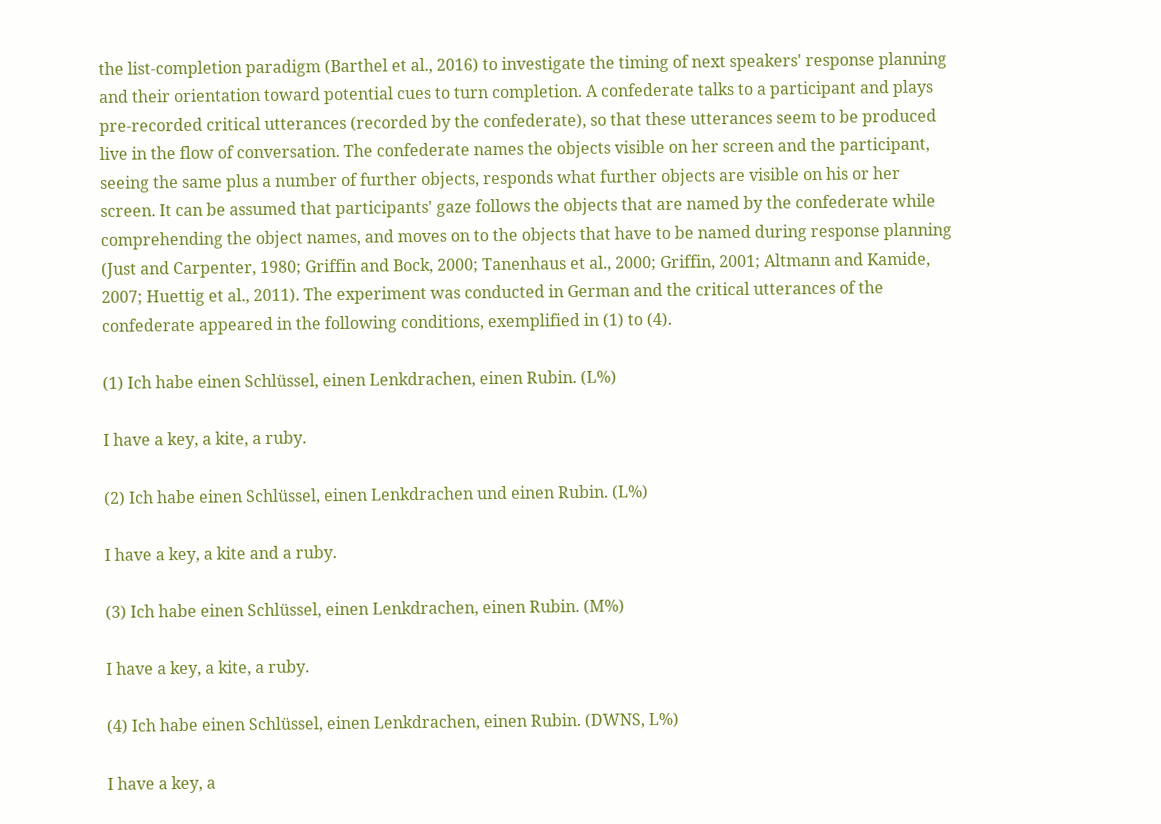the list-completion paradigm (Barthel et al., 2016) to investigate the timing of next speakers' response planning and their orientation toward potential cues to turn completion. A confederate talks to a participant and plays pre-recorded critical utterances (recorded by the confederate), so that these utterances seem to be produced live in the flow of conversation. The confederate names the objects visible on her screen and the participant, seeing the same plus a number of further objects, responds what further objects are visible on his or her screen. It can be assumed that participants' gaze follows the objects that are named by the confederate while comprehending the object names, and moves on to the objects that have to be named during response planning (Just and Carpenter, 1980; Griffin and Bock, 2000; Tanenhaus et al., 2000; Griffin, 2001; Altmann and Kamide, 2007; Huettig et al., 2011). The experiment was conducted in German and the critical utterances of the confederate appeared in the following conditions, exemplified in (1) to (4).

(1) Ich habe einen Schlüssel, einen Lenkdrachen, einen Rubin. (L%)

I have a key, a kite, a ruby.

(2) Ich habe einen Schlüssel, einen Lenkdrachen und einen Rubin. (L%)

I have a key, a kite and a ruby.

(3) Ich habe einen Schlüssel, einen Lenkdrachen, einen Rubin. (M%)

I have a key, a kite, a ruby.

(4) Ich habe einen Schlüssel, einen Lenkdrachen, einen Rubin. (DWNS, L%)

I have a key, a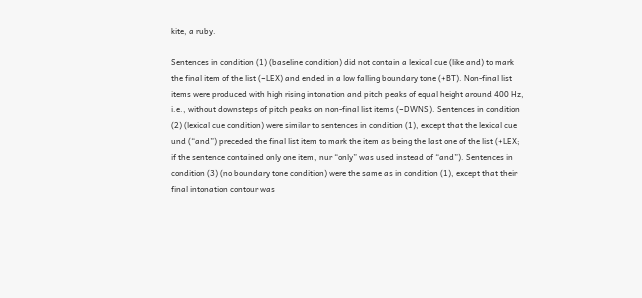kite, a ruby.

Sentences in condition (1) (baseline condition) did not contain a lexical cue (like and) to mark the final item of the list (−LEX) and ended in a low falling boundary tone (+BT). Non-final list items were produced with high rising intonation and pitch peaks of equal height around 400 Hz, i.e., without downsteps of pitch peaks on non-final list items (−DWNS). Sentences in condition (2) (lexical cue condition) were similar to sentences in condition (1), except that the lexical cue und (“and”) preceded the final list item to mark the item as being the last one of the list (+LEX; if the sentence contained only one item, nur “only” was used instead of “and”). Sentences in condition (3) (no boundary tone condition) were the same as in condition (1), except that their final intonation contour was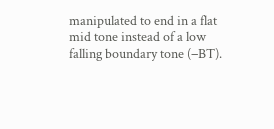manipulated to end in a flat mid tone instead of a low falling boundary tone (−BT).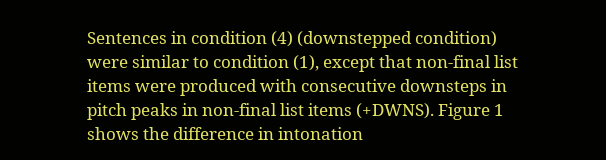Sentences in condition (4) (downstepped condition) were similar to condition (1), except that non-final list items were produced with consecutive downsteps in pitch peaks in non-final list items (+DWNS). Figure 1 shows the difference in intonation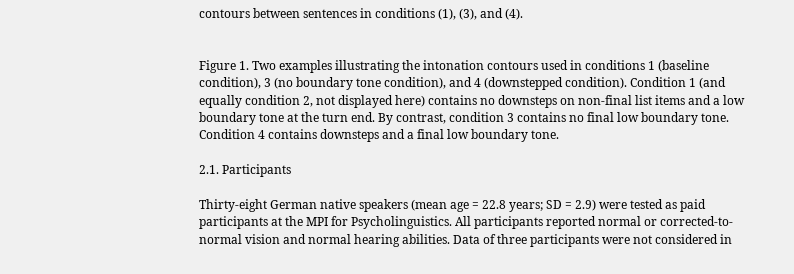contours between sentences in conditions (1), (3), and (4).


Figure 1. Two examples illustrating the intonation contours used in conditions 1 (baseline condition), 3 (no boundary tone condition), and 4 (downstepped condition). Condition 1 (and equally condition 2, not displayed here) contains no downsteps on non-final list items and a low boundary tone at the turn end. By contrast, condition 3 contains no final low boundary tone. Condition 4 contains downsteps and a final low boundary tone.

2.1. Participants

Thirty-eight German native speakers (mean age = 22.8 years; SD = 2.9) were tested as paid participants at the MPI for Psycholinguistics. All participants reported normal or corrected-to-normal vision and normal hearing abilities. Data of three participants were not considered in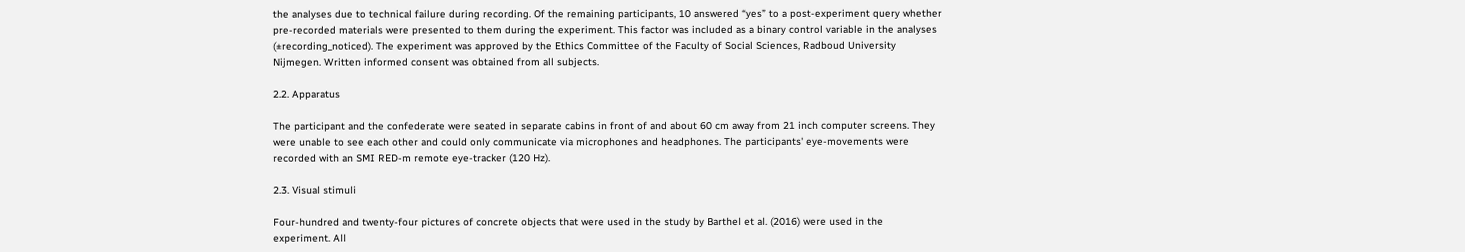the analyses due to technical failure during recording. Of the remaining participants, 10 answered “yes” to a post-experiment query whether pre-recorded materials were presented to them during the experiment. This factor was included as a binary control variable in the analyses (±recording_noticed). The experiment was approved by the Ethics Committee of the Faculty of Social Sciences, Radboud University Nijmegen. Written informed consent was obtained from all subjects.

2.2. Apparatus

The participant and the confederate were seated in separate cabins in front of and about 60 cm away from 21 inch computer screens. They were unable to see each other and could only communicate via microphones and headphones. The participants' eye-movements were recorded with an SMI RED-m remote eye-tracker (120 Hz).

2.3. Visual stimuli

Four-hundred and twenty-four pictures of concrete objects that were used in the study by Barthel et al. (2016) were used in the experiment. All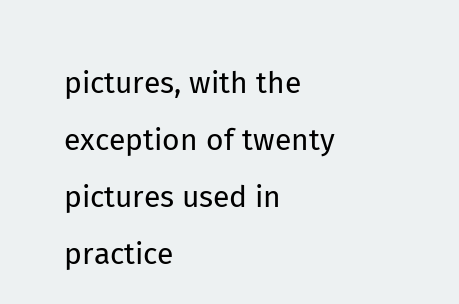pictures, with the exception of twenty pictures used in practice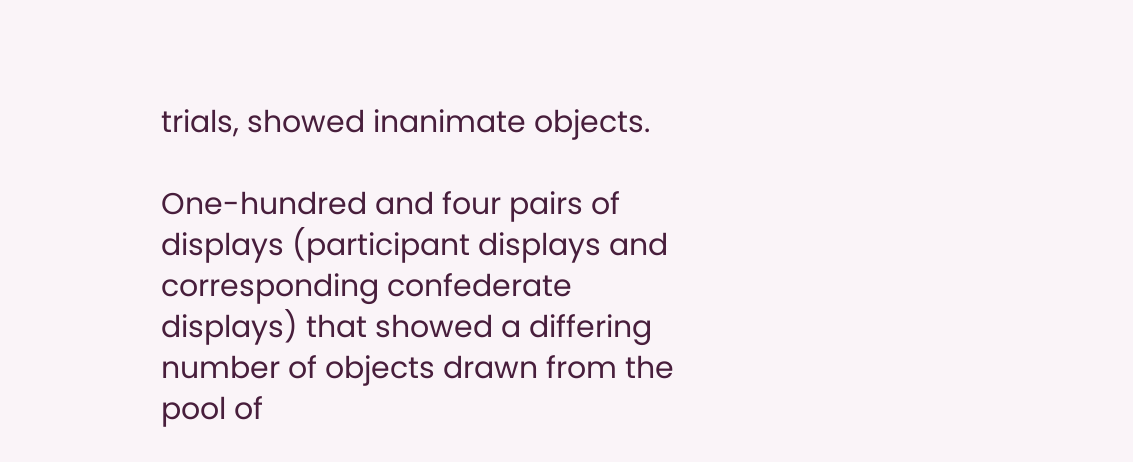trials, showed inanimate objects.

One-hundred and four pairs of displays (participant displays and corresponding confederate displays) that showed a differing number of objects drawn from the pool of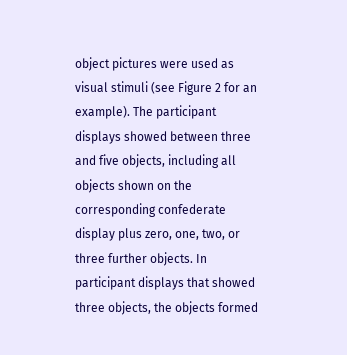object pictures were used as visual stimuli (see Figure 2 for an example). The participant displays showed between three and five objects, including all objects shown on the corresponding confederate display plus zero, one, two, or three further objects. In participant displays that showed three objects, the objects formed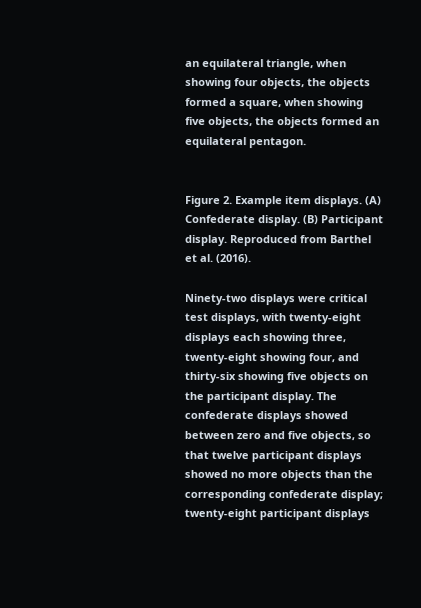an equilateral triangle, when showing four objects, the objects formed a square, when showing five objects, the objects formed an equilateral pentagon.


Figure 2. Example item displays. (A) Confederate display. (B) Participant display. Reproduced from Barthel et al. (2016).

Ninety-two displays were critical test displays, with twenty-eight displays each showing three, twenty-eight showing four, and thirty-six showing five objects on the participant display. The confederate displays showed between zero and five objects, so that twelve participant displays showed no more objects than the corresponding confederate display; twenty-eight participant displays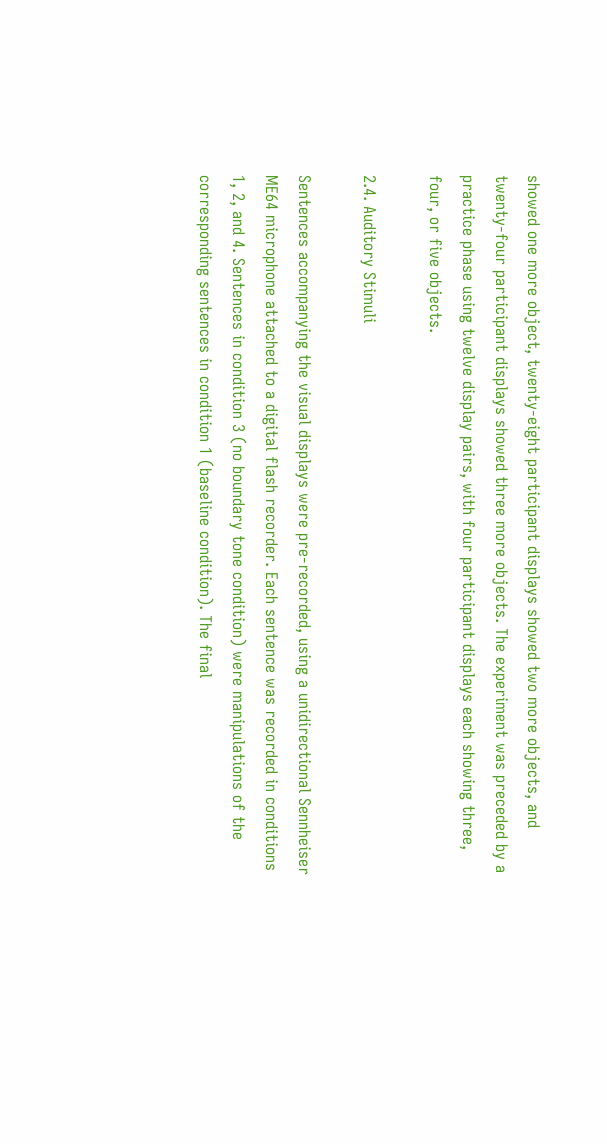showed one more object, twenty-eight participant displays showed two more objects, and twenty-four participant displays showed three more objects. The experiment was preceded by a practice phase using twelve display pairs, with four participant displays each showing three, four, or five objects.

2.4. Auditory Stimuli

Sentences accompanying the visual displays were pre-recorded, using a unidirectional Sennheiser ME64 microphone attached to a digital flash recorder. Each sentence was recorded in conditions 1, 2, and 4. Sentences in condition 3 (no boundary tone condition) were manipulations of the corresponding sentences in condition 1 (baseline condition). The final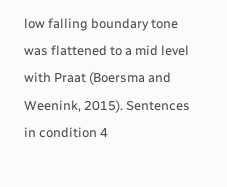low falling boundary tone was flattened to a mid level with Praat (Boersma and Weenink, 2015). Sentences in condition 4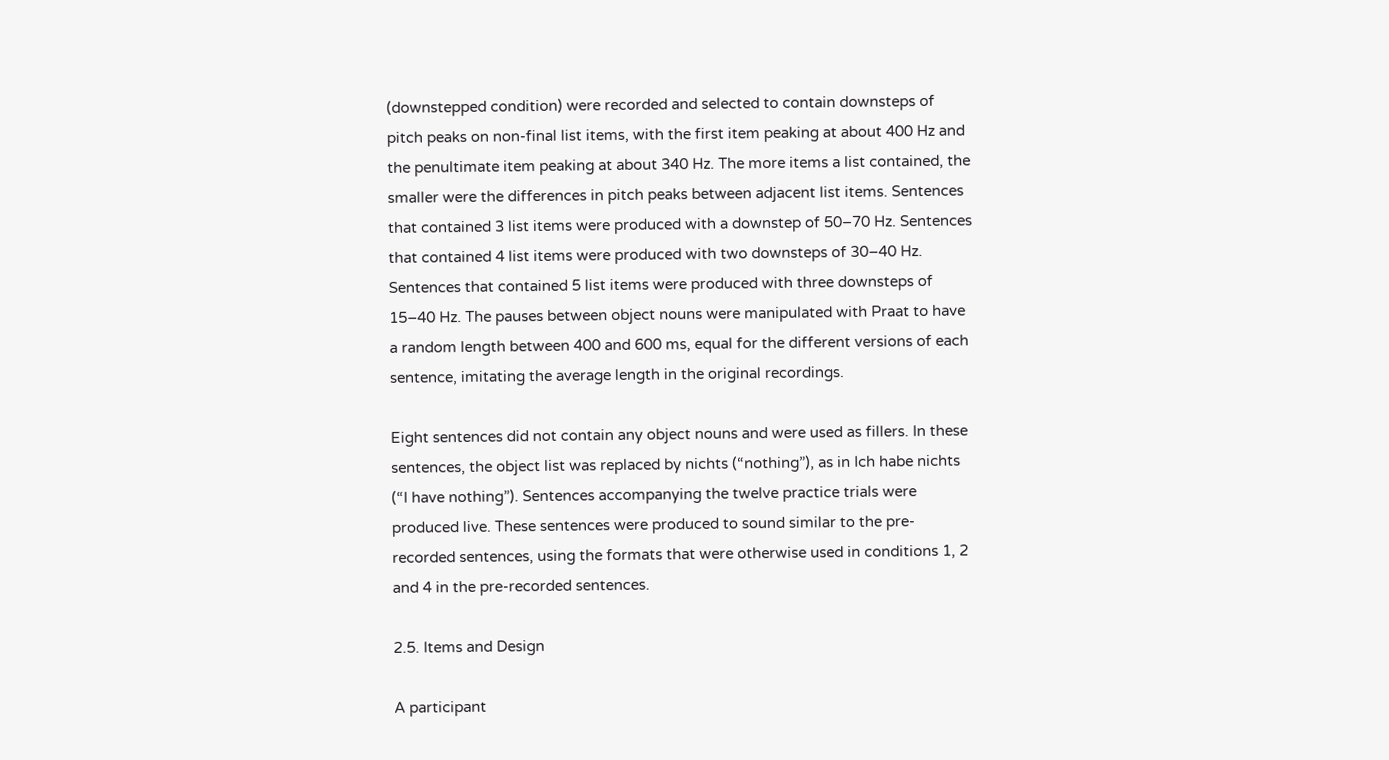(downstepped condition) were recorded and selected to contain downsteps of pitch peaks on non-final list items, with the first item peaking at about 400 Hz and the penultimate item peaking at about 340 Hz. The more items a list contained, the smaller were the differences in pitch peaks between adjacent list items. Sentences that contained 3 list items were produced with a downstep of 50–70 Hz. Sentences that contained 4 list items were produced with two downsteps of 30–40 Hz. Sentences that contained 5 list items were produced with three downsteps of 15–40 Hz. The pauses between object nouns were manipulated with Praat to have a random length between 400 and 600 ms, equal for the different versions of each sentence, imitating the average length in the original recordings.

Eight sentences did not contain any object nouns and were used as fillers. In these sentences, the object list was replaced by nichts (“nothing”), as in Ich habe nichts (“I have nothing”). Sentences accompanying the twelve practice trials were produced live. These sentences were produced to sound similar to the pre-recorded sentences, using the formats that were otherwise used in conditions 1, 2 and 4 in the pre-recorded sentences.

2.5. Items and Design

A participant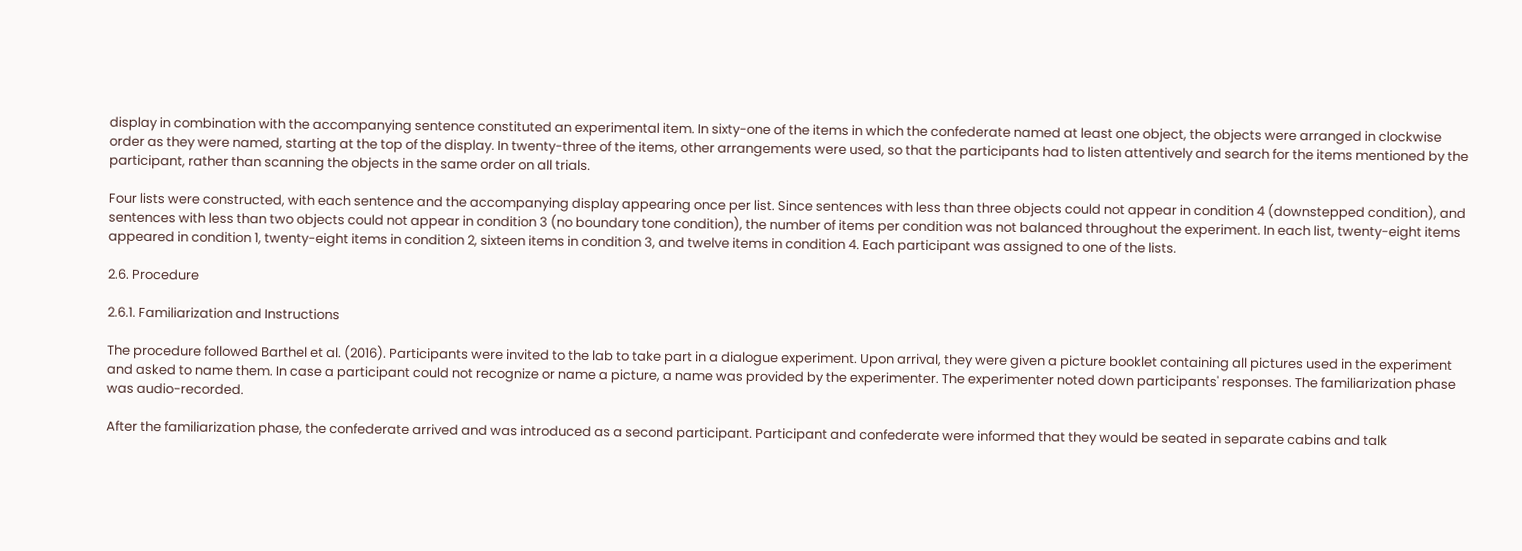display in combination with the accompanying sentence constituted an experimental item. In sixty-one of the items in which the confederate named at least one object, the objects were arranged in clockwise order as they were named, starting at the top of the display. In twenty-three of the items, other arrangements were used, so that the participants had to listen attentively and search for the items mentioned by the participant, rather than scanning the objects in the same order on all trials.

Four lists were constructed, with each sentence and the accompanying display appearing once per list. Since sentences with less than three objects could not appear in condition 4 (downstepped condition), and sentences with less than two objects could not appear in condition 3 (no boundary tone condition), the number of items per condition was not balanced throughout the experiment. In each list, twenty-eight items appeared in condition 1, twenty-eight items in condition 2, sixteen items in condition 3, and twelve items in condition 4. Each participant was assigned to one of the lists.

2.6. Procedure

2.6.1. Familiarization and Instructions

The procedure followed Barthel et al. (2016). Participants were invited to the lab to take part in a dialogue experiment. Upon arrival, they were given a picture booklet containing all pictures used in the experiment and asked to name them. In case a participant could not recognize or name a picture, a name was provided by the experimenter. The experimenter noted down participants' responses. The familiarization phase was audio-recorded.

After the familiarization phase, the confederate arrived and was introduced as a second participant. Participant and confederate were informed that they would be seated in separate cabins and talk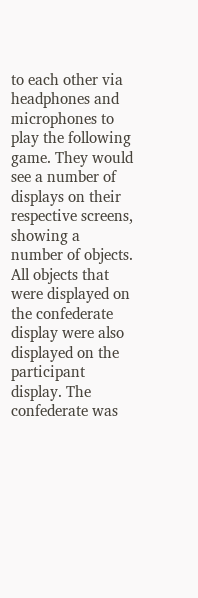to each other via headphones and microphones to play the following game. They would see a number of displays on their respective screens, showing a number of objects. All objects that were displayed on the confederate display were also displayed on the participant display. The confederate was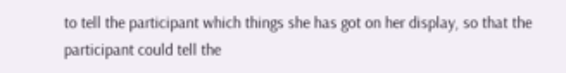to tell the participant which things she has got on her display, so that the participant could tell the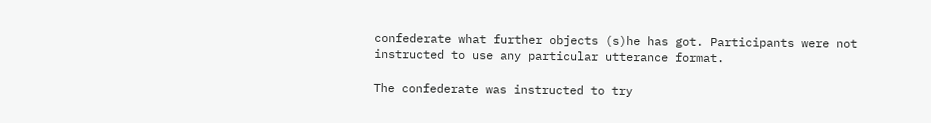confederate what further objects (s)he has got. Participants were not instructed to use any particular utterance format.

The confederate was instructed to try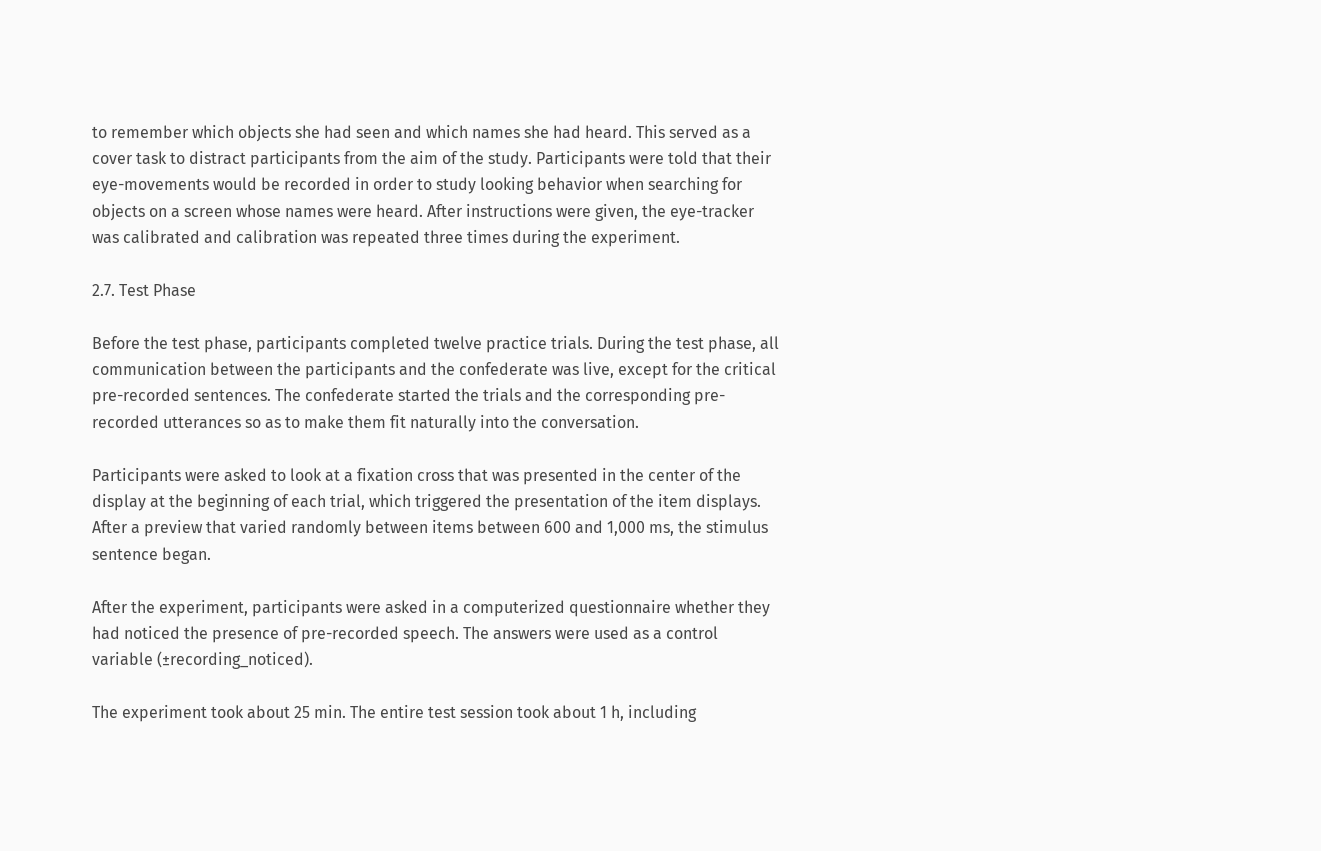to remember which objects she had seen and which names she had heard. This served as a cover task to distract participants from the aim of the study. Participants were told that their eye-movements would be recorded in order to study looking behavior when searching for objects on a screen whose names were heard. After instructions were given, the eye-tracker was calibrated and calibration was repeated three times during the experiment.

2.7. Test Phase

Before the test phase, participants completed twelve practice trials. During the test phase, all communication between the participants and the confederate was live, except for the critical pre-recorded sentences. The confederate started the trials and the corresponding pre-recorded utterances so as to make them fit naturally into the conversation.

Participants were asked to look at a fixation cross that was presented in the center of the display at the beginning of each trial, which triggered the presentation of the item displays. After a preview that varied randomly between items between 600 and 1,000 ms, the stimulus sentence began.

After the experiment, participants were asked in a computerized questionnaire whether they had noticed the presence of pre-recorded speech. The answers were used as a control variable (±recording_noticed).

The experiment took about 25 min. The entire test session took about 1 h, including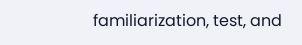familiarization, test, and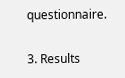questionnaire.

3. Results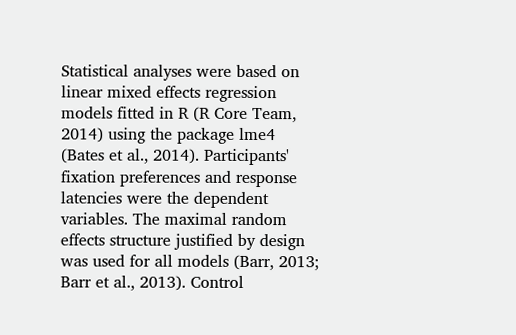Statistical analyses were based on linear mixed effects regression models fitted in R (R Core Team, 2014) using the package lme4 (Bates et al., 2014). Participants' fixation preferences and response latencies were the dependent variables. The maximal random effects structure justified by design was used for all models (Barr, 2013; Barr et al., 2013). Control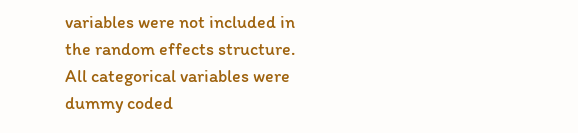variables were not included in the random effects structure. All categorical variables were dummy coded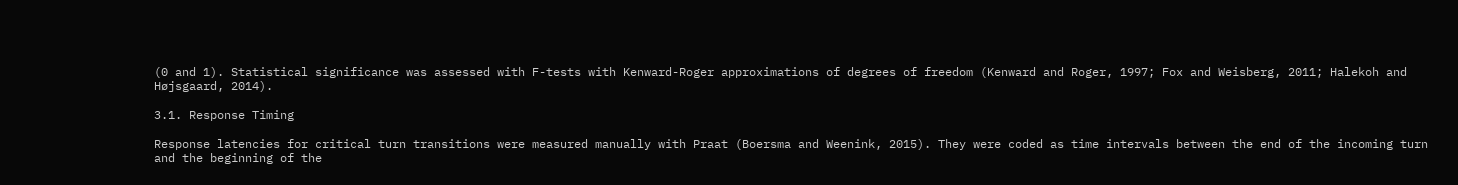(0 and 1). Statistical significance was assessed with F-tests with Kenward-Roger approximations of degrees of freedom (Kenward and Roger, 1997; Fox and Weisberg, 2011; Halekoh and Højsgaard, 2014).

3.1. Response Timing

Response latencies for critical turn transitions were measured manually with Praat (Boersma and Weenink, 2015). They were coded as time intervals between the end of the incoming turn and the beginning of the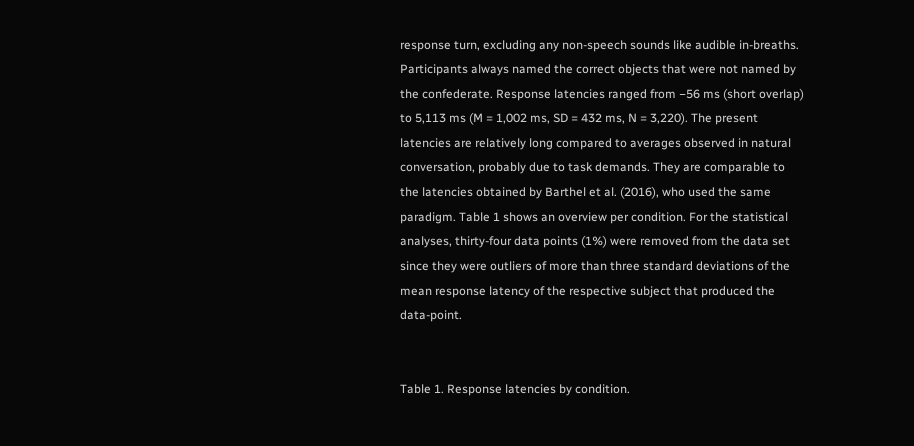response turn, excluding any non-speech sounds like audible in-breaths. Participants always named the correct objects that were not named by the confederate. Response latencies ranged from −56 ms (short overlap) to 5,113 ms (M = 1,002 ms, SD = 432 ms, N = 3,220). The present latencies are relatively long compared to averages observed in natural conversation, probably due to task demands. They are comparable to the latencies obtained by Barthel et al. (2016), who used the same paradigm. Table 1 shows an overview per condition. For the statistical analyses, thirty-four data points (1%) were removed from the data set since they were outliers of more than three standard deviations of the mean response latency of the respective subject that produced the data-point.


Table 1. Response latencies by condition.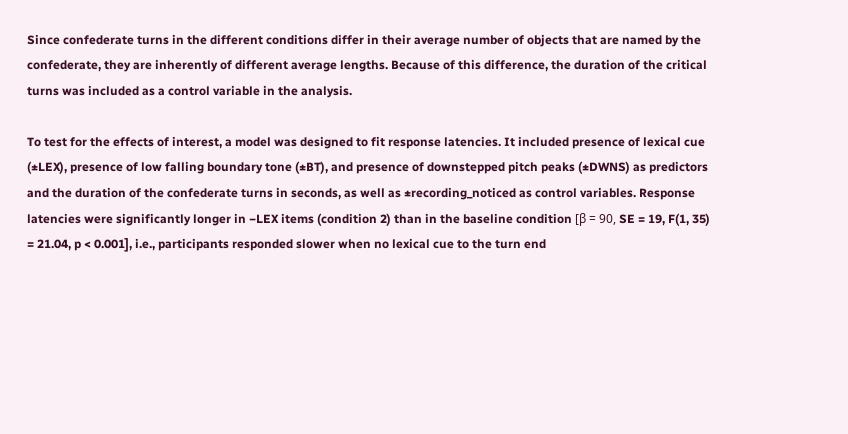Since confederate turns in the different conditions differ in their average number of objects that are named by the confederate, they are inherently of different average lengths. Because of this difference, the duration of the critical turns was included as a control variable in the analysis.

To test for the effects of interest, a model was designed to fit response latencies. It included presence of lexical cue (±LEX), presence of low falling boundary tone (±BT), and presence of downstepped pitch peaks (±DWNS) as predictors and the duration of the confederate turns in seconds, as well as ±recording_noticed as control variables. Response latencies were significantly longer in −LEX items (condition 2) than in the baseline condition [β = 90, SE = 19, F(1, 35) = 21.04, p < 0.001], i.e., participants responded slower when no lexical cue to the turn end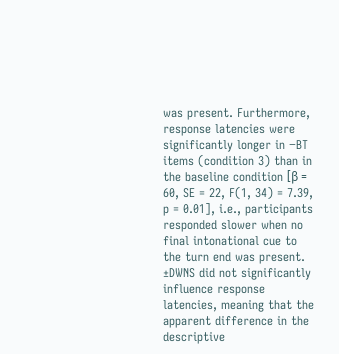was present. Furthermore, response latencies were significantly longer in −BT items (condition 3) than in the baseline condition [β = 60, SE = 22, F(1, 34) = 7.39, p = 0.01], i.e., participants responded slower when no final intonational cue to the turn end was present. ±DWNS did not significantly influence response latencies, meaning that the apparent difference in the descriptive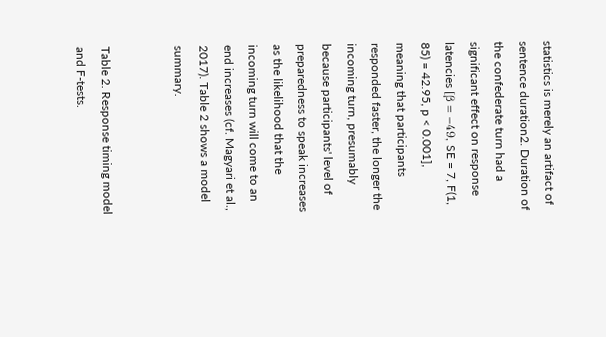statistics is merely an artifact of sentence duration2. Duration of the confederate turn had a significant effect on response latencies [β = −49, SE = 7, F(1, 85) = 42.95, p < 0.001], meaning that participants responded faster, the longer the incoming turn, presumably because participants' level of preparedness to speak increases as the likelihood that the incoming turn will come to an end increases (cf. Magyari et al., 2017). Table 2 shows a model summary.


Table 2. Response timing model and F-tests.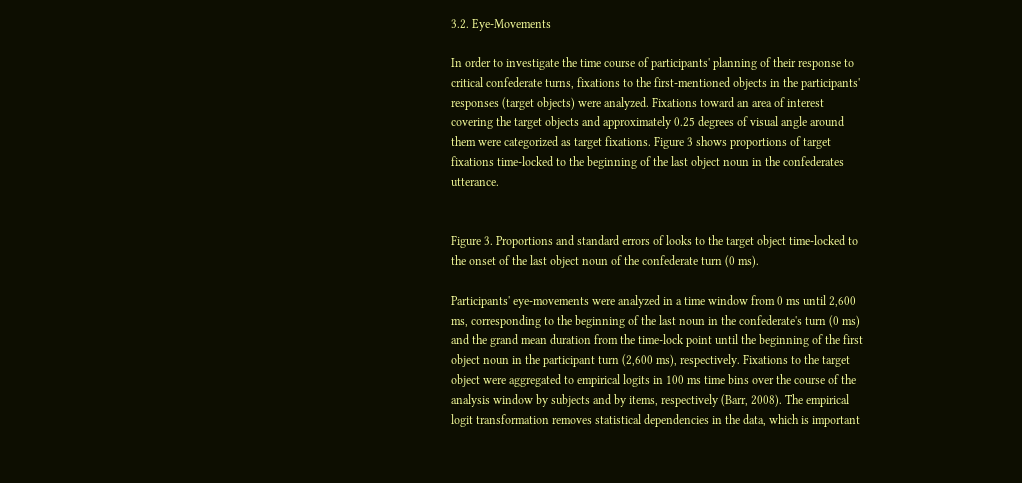3.2. Eye-Movements

In order to investigate the time course of participants' planning of their response to critical confederate turns, fixations to the first-mentioned objects in the participants' responses (target objects) were analyzed. Fixations toward an area of interest covering the target objects and approximately 0.25 degrees of visual angle around them were categorized as target fixations. Figure 3 shows proportions of target fixations time-locked to the beginning of the last object noun in the confederates utterance.


Figure 3. Proportions and standard errors of looks to the target object time-locked to the onset of the last object noun of the confederate turn (0 ms).

Participants' eye-movements were analyzed in a time window from 0 ms until 2,600 ms, corresponding to the beginning of the last noun in the confederate's turn (0 ms) and the grand mean duration from the time-lock point until the beginning of the first object noun in the participant turn (2,600 ms), respectively. Fixations to the target object were aggregated to empirical logits in 100 ms time bins over the course of the analysis window by subjects and by items, respectively (Barr, 2008). The empirical logit transformation removes statistical dependencies in the data, which is important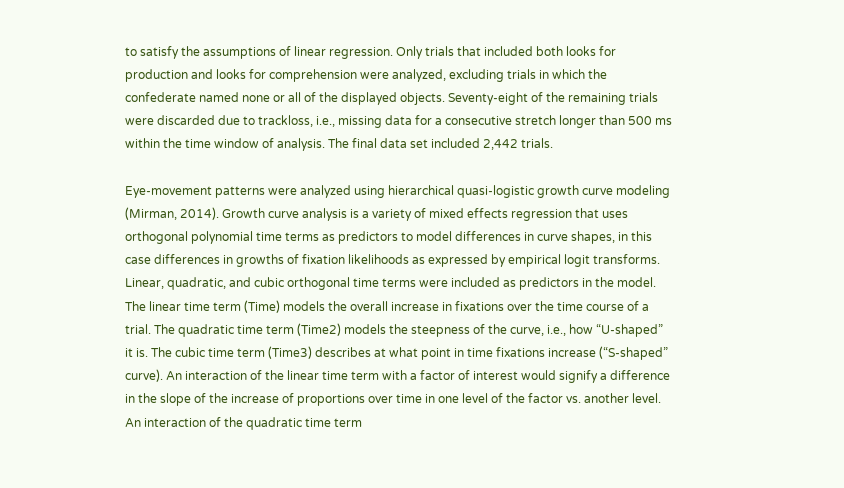to satisfy the assumptions of linear regression. Only trials that included both looks for production and looks for comprehension were analyzed, excluding trials in which the confederate named none or all of the displayed objects. Seventy-eight of the remaining trials were discarded due to trackloss, i.e., missing data for a consecutive stretch longer than 500 ms within the time window of analysis. The final data set included 2,442 trials.

Eye-movement patterns were analyzed using hierarchical quasi-logistic growth curve modeling (Mirman, 2014). Growth curve analysis is a variety of mixed effects regression that uses orthogonal polynomial time terms as predictors to model differences in curve shapes, in this case differences in growths of fixation likelihoods as expressed by empirical logit transforms. Linear, quadratic, and cubic orthogonal time terms were included as predictors in the model. The linear time term (Time) models the overall increase in fixations over the time course of a trial. The quadratic time term (Time2) models the steepness of the curve, i.e., how “U-shaped” it is. The cubic time term (Time3) describes at what point in time fixations increase (“S-shaped” curve). An interaction of the linear time term with a factor of interest would signify a difference in the slope of the increase of proportions over time in one level of the factor vs. another level. An interaction of the quadratic time term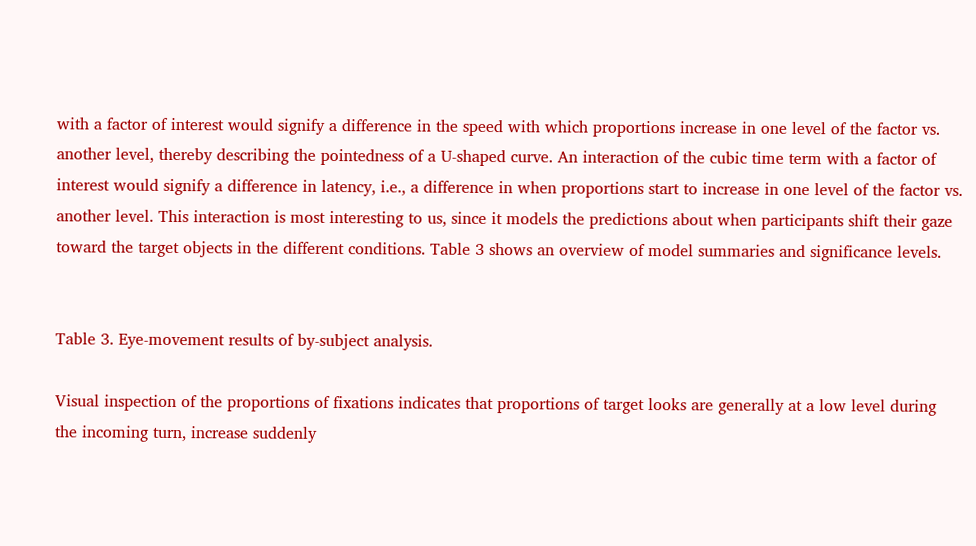with a factor of interest would signify a difference in the speed with which proportions increase in one level of the factor vs. another level, thereby describing the pointedness of a U-shaped curve. An interaction of the cubic time term with a factor of interest would signify a difference in latency, i.e., a difference in when proportions start to increase in one level of the factor vs. another level. This interaction is most interesting to us, since it models the predictions about when participants shift their gaze toward the target objects in the different conditions. Table 3 shows an overview of model summaries and significance levels.


Table 3. Eye-movement results of by-subject analysis.

Visual inspection of the proportions of fixations indicates that proportions of target looks are generally at a low level during the incoming turn, increase suddenly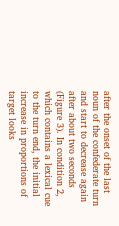after the onset of the last noun of the confederate turn and start to decrease again after about two seconds (Figure 3). In condition 2, which contains a lexical cue to the turn end, the initial increase in proportions of target looks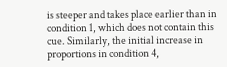is steeper and takes place earlier than in condition 1, which does not contain this cue. Similarly, the initial increase in proportions in condition 4,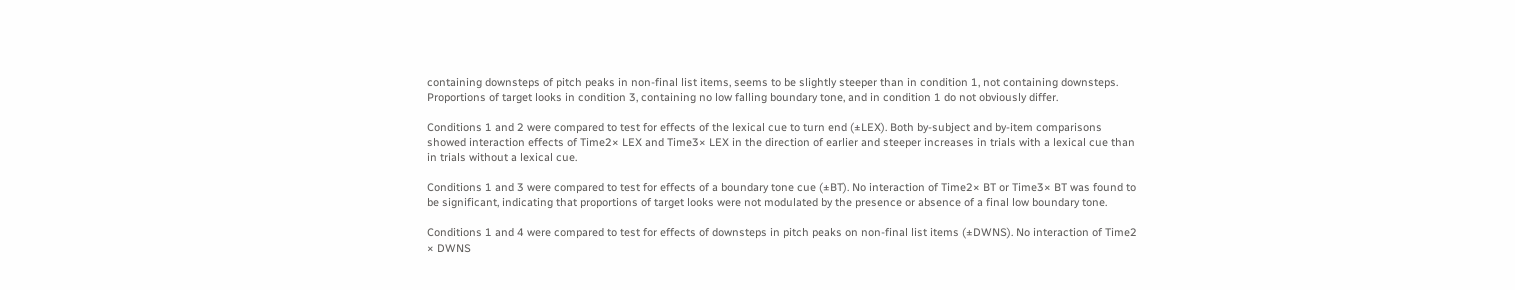containing downsteps of pitch peaks in non-final list items, seems to be slightly steeper than in condition 1, not containing downsteps. Proportions of target looks in condition 3, containing no low falling boundary tone, and in condition 1 do not obviously differ.

Conditions 1 and 2 were compared to test for effects of the lexical cue to turn end (±LEX). Both by-subject and by-item comparisons showed interaction effects of Time2× LEX and Time3× LEX in the direction of earlier and steeper increases in trials with a lexical cue than in trials without a lexical cue.

Conditions 1 and 3 were compared to test for effects of a boundary tone cue (±BT). No interaction of Time2× BT or Time3× BT was found to be significant, indicating that proportions of target looks were not modulated by the presence or absence of a final low boundary tone.

Conditions 1 and 4 were compared to test for effects of downsteps in pitch peaks on non-final list items (±DWNS). No interaction of Time2 × DWNS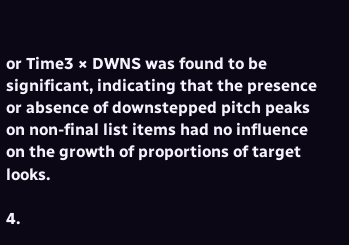or Time3 × DWNS was found to be significant, indicating that the presence or absence of downstepped pitch peaks on non-final list items had no influence on the growth of proportions of target looks.

4.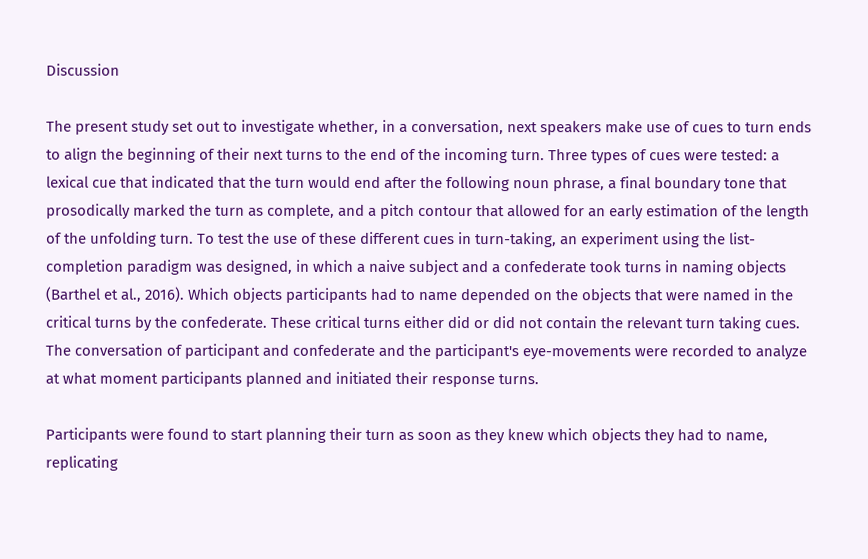Discussion

The present study set out to investigate whether, in a conversation, next speakers make use of cues to turn ends to align the beginning of their next turns to the end of the incoming turn. Three types of cues were tested: a lexical cue that indicated that the turn would end after the following noun phrase, a final boundary tone that prosodically marked the turn as complete, and a pitch contour that allowed for an early estimation of the length of the unfolding turn. To test the use of these different cues in turn-taking, an experiment using the list-completion paradigm was designed, in which a naive subject and a confederate took turns in naming objects (Barthel et al., 2016). Which objects participants had to name depended on the objects that were named in the critical turns by the confederate. These critical turns either did or did not contain the relevant turn taking cues. The conversation of participant and confederate and the participant's eye-movements were recorded to analyze at what moment participants planned and initiated their response turns.

Participants were found to start planning their turn as soon as they knew which objects they had to name, replicating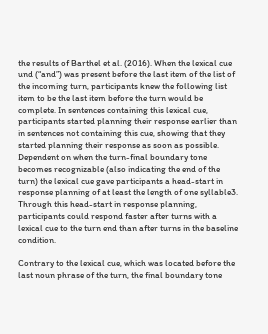the results of Barthel et al. (2016). When the lexical cue und (“and”) was present before the last item of the list of the incoming turn, participants knew the following list item to be the last item before the turn would be complete. In sentences containing this lexical cue, participants started planning their response earlier than in sentences not containing this cue, showing that they started planning their response as soon as possible. Dependent on when the turn-final boundary tone becomes recognizable (also indicating the end of the turn) the lexical cue gave participants a head-start in response planning of at least the length of one syllable3. Through this head-start in response planning, participants could respond faster after turns with a lexical cue to the turn end than after turns in the baseline condition.

Contrary to the lexical cue, which was located before the last noun phrase of the turn, the final boundary tone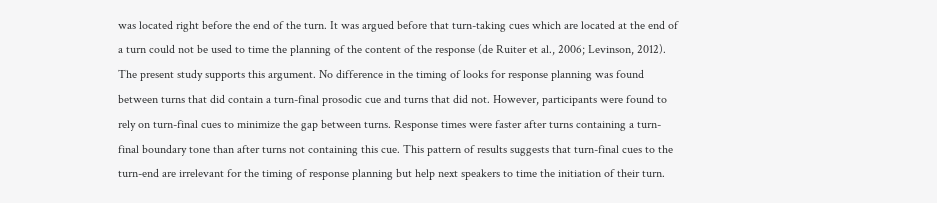was located right before the end of the turn. It was argued before that turn-taking cues which are located at the end of a turn could not be used to time the planning of the content of the response (de Ruiter et al., 2006; Levinson, 2012). The present study supports this argument. No difference in the timing of looks for response planning was found between turns that did contain a turn-final prosodic cue and turns that did not. However, participants were found to rely on turn-final cues to minimize the gap between turns. Response times were faster after turns containing a turn-final boundary tone than after turns not containing this cue. This pattern of results suggests that turn-final cues to the turn-end are irrelevant for the timing of response planning but help next speakers to time the initiation of their turn.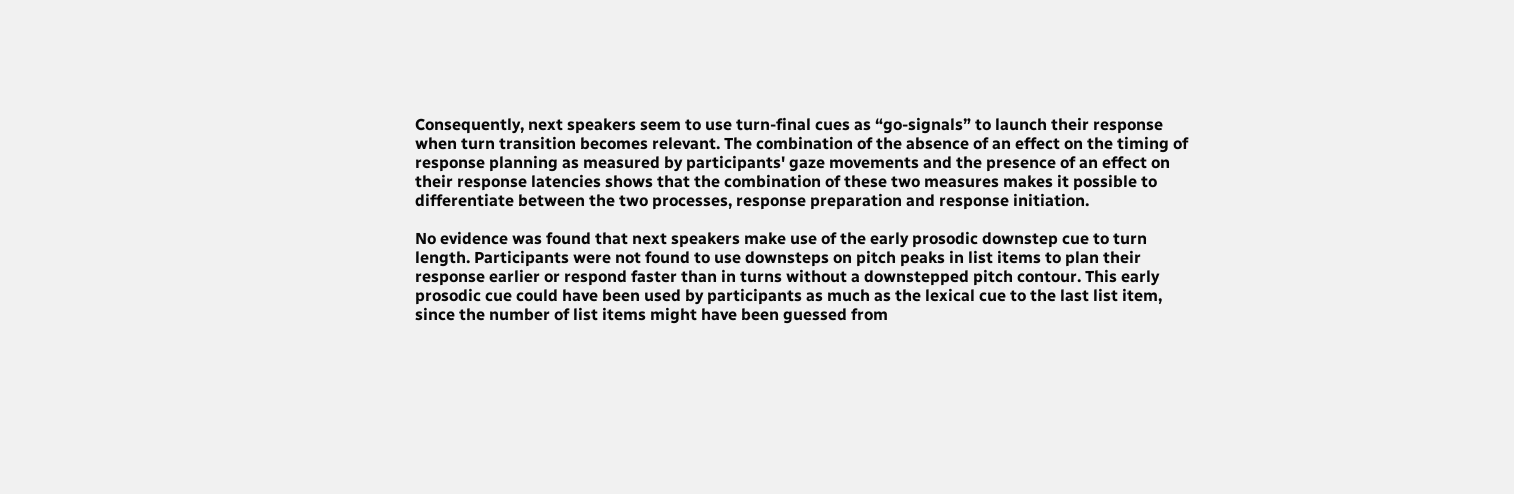Consequently, next speakers seem to use turn-final cues as “go-signals” to launch their response when turn transition becomes relevant. The combination of the absence of an effect on the timing of response planning as measured by participants' gaze movements and the presence of an effect on their response latencies shows that the combination of these two measures makes it possible to differentiate between the two processes, response preparation and response initiation.

No evidence was found that next speakers make use of the early prosodic downstep cue to turn length. Participants were not found to use downsteps on pitch peaks in list items to plan their response earlier or respond faster than in turns without a downstepped pitch contour. This early prosodic cue could have been used by participants as much as the lexical cue to the last list item, since the number of list items might have been guessed from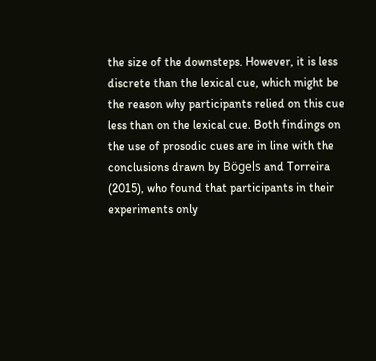the size of the downsteps. However, it is less discrete than the lexical cue, which might be the reason why participants relied on this cue less than on the lexical cue. Both findings on the use of prosodic cues are in line with the conclusions drawn by Bögels and Torreira (2015), who found that participants in their experiments only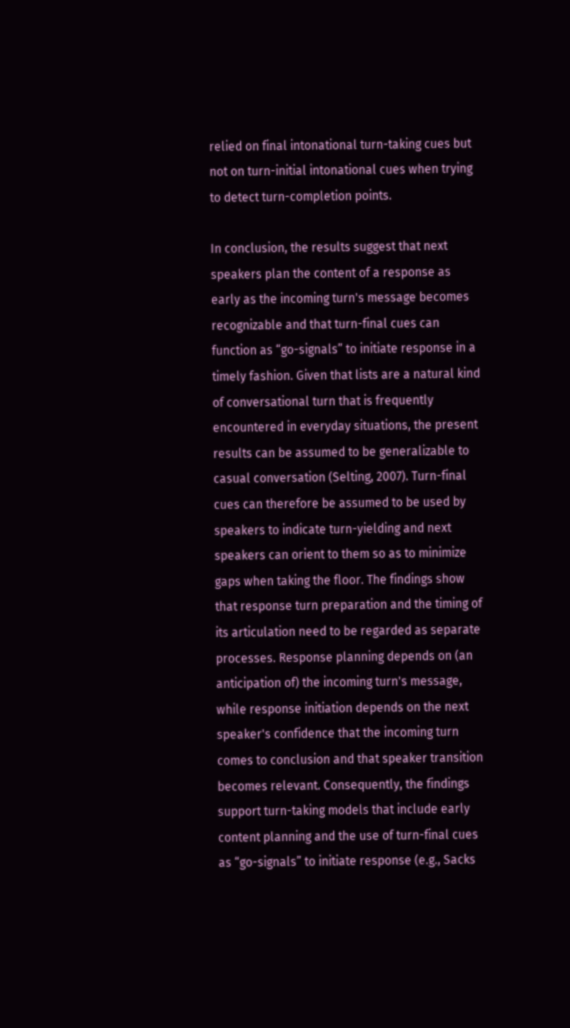relied on final intonational turn-taking cues but not on turn-initial intonational cues when trying to detect turn-completion points.

In conclusion, the results suggest that next speakers plan the content of a response as early as the incoming turn's message becomes recognizable and that turn-final cues can function as “go-signals” to initiate response in a timely fashion. Given that lists are a natural kind of conversational turn that is frequently encountered in everyday situations, the present results can be assumed to be generalizable to casual conversation (Selting, 2007). Turn-final cues can therefore be assumed to be used by speakers to indicate turn-yielding and next speakers can orient to them so as to minimize gaps when taking the floor. The findings show that response turn preparation and the timing of its articulation need to be regarded as separate processes. Response planning depends on (an anticipation of) the incoming turn's message, while response initiation depends on the next speaker's confidence that the incoming turn comes to conclusion and that speaker transition becomes relevant. Consequently, the findings support turn-taking models that include early content planning and the use of turn-final cues as “go-signals” to initiate response (e.g., Sacks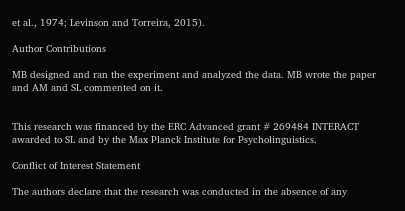et al., 1974; Levinson and Torreira, 2015).

Author Contributions

MB designed and ran the experiment and analyzed the data. MB wrote the paper and AM and SL commented on it.


This research was financed by the ERC Advanced grant # 269484 INTERACT awarded to SL and by the Max Planck Institute for Psycholinguistics.

Conflict of Interest Statement

The authors declare that the research was conducted in the absence of any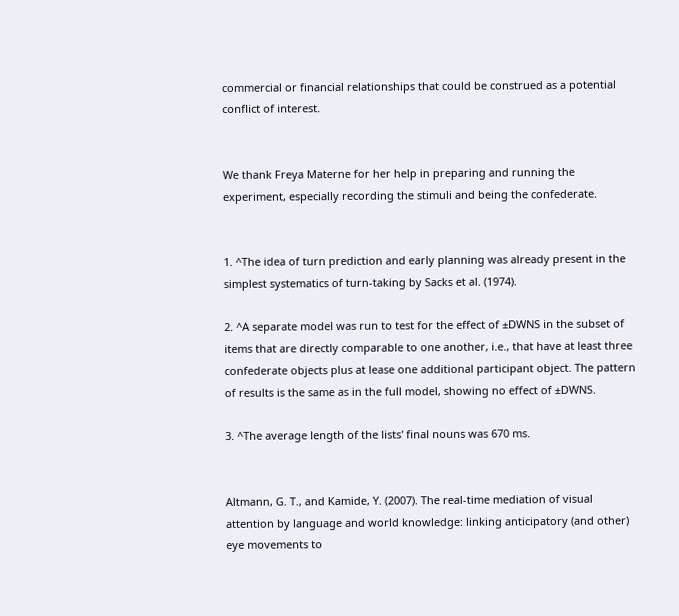commercial or financial relationships that could be construed as a potential conflict of interest.


We thank Freya Materne for her help in preparing and running the experiment, especially recording the stimuli and being the confederate.


1. ^The idea of turn prediction and early planning was already present in the simplest systematics of turn-taking by Sacks et al. (1974).

2. ^A separate model was run to test for the effect of ±DWNS in the subset of items that are directly comparable to one another, i.e., that have at least three confederate objects plus at lease one additional participant object. The pattern of results is the same as in the full model, showing no effect of ±DWNS.

3. ^The average length of the lists' final nouns was 670 ms.


Altmann, G. T., and Kamide, Y. (2007). The real-time mediation of visual attention by language and world knowledge: linking anticipatory (and other) eye movements to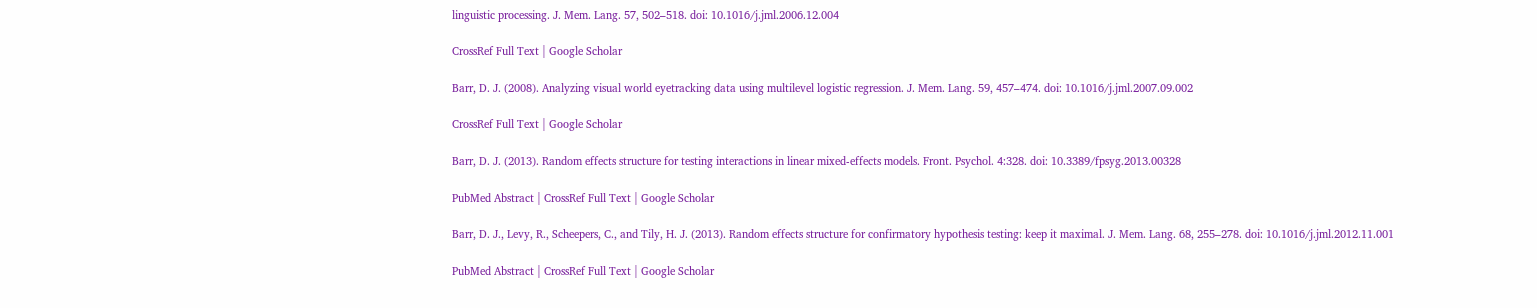linguistic processing. J. Mem. Lang. 57, 502–518. doi: 10.1016/j.jml.2006.12.004

CrossRef Full Text | Google Scholar

Barr, D. J. (2008). Analyzing visual world eyetracking data using multilevel logistic regression. J. Mem. Lang. 59, 457–474. doi: 10.1016/j.jml.2007.09.002

CrossRef Full Text | Google Scholar

Barr, D. J. (2013). Random effects structure for testing interactions in linear mixed-effects models. Front. Psychol. 4:328. doi: 10.3389/fpsyg.2013.00328

PubMed Abstract | CrossRef Full Text | Google Scholar

Barr, D. J., Levy, R., Scheepers, C., and Tily, H. J. (2013). Random effects structure for confirmatory hypothesis testing: keep it maximal. J. Mem. Lang. 68, 255–278. doi: 10.1016/j.jml.2012.11.001

PubMed Abstract | CrossRef Full Text | Google Scholar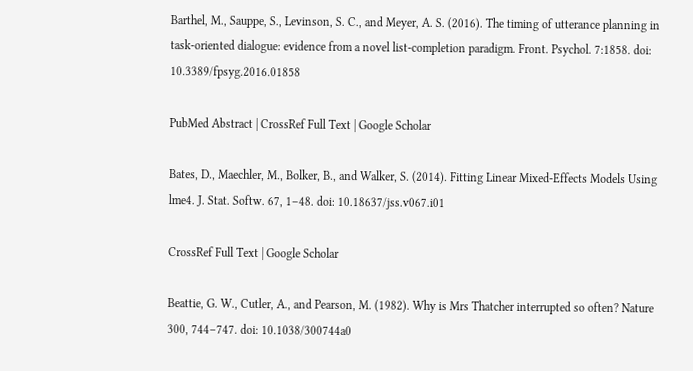Barthel, M., Sauppe, S., Levinson, S. C., and Meyer, A. S. (2016). The timing of utterance planning in task-oriented dialogue: evidence from a novel list-completion paradigm. Front. Psychol. 7:1858. doi: 10.3389/fpsyg.2016.01858

PubMed Abstract | CrossRef Full Text | Google Scholar

Bates, D., Maechler, M., Bolker, B., and Walker, S. (2014). Fitting Linear Mixed-Effects Models Using lme4. J. Stat. Softw. 67, 1–48. doi: 10.18637/jss.v067.i01

CrossRef Full Text | Google Scholar

Beattie, G. W., Cutler, A., and Pearson, M. (1982). Why is Mrs Thatcher interrupted so often? Nature 300, 744–747. doi: 10.1038/300744a0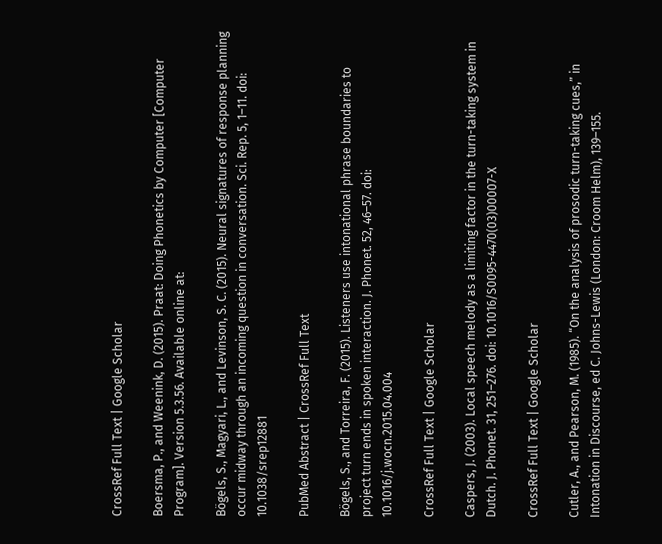CrossRef Full Text | Google Scholar

Boersma, P., and Weenink, D. (2015). Praat: Doing Phonetics by Computer [Computer Program]. Version 5.3.56. Available online at:

Bögels, S., Magyari, L., and Levinson, S. C. (2015). Neural signatures of response planning occur midway through an incoming question in conversation. Sci. Rep. 5, 1–11. doi: 10.1038/srep12881

PubMed Abstract | CrossRef Full Text

Bögels, S., and Torreira, F. (2015). Listeners use intonational phrase boundaries to project turn ends in spoken interaction. J. Phonet. 52, 46–57. doi: 10.1016/j.wocn.2015.04.004

CrossRef Full Text | Google Scholar

Caspers, J. (2003). Local speech melody as a limiting factor in the turn-taking system in Dutch. J. Phonet. 31, 251–276. doi: 10.1016/S0095-4470(03)00007-X

CrossRef Full Text | Google Scholar

Cutler, A., and Pearson, M. (1985). “On the analysis of prosodic turn-taking cues,” in Intonation in Discourse, ed C. Johns-Lewis (London: Croom Helm), 139–155.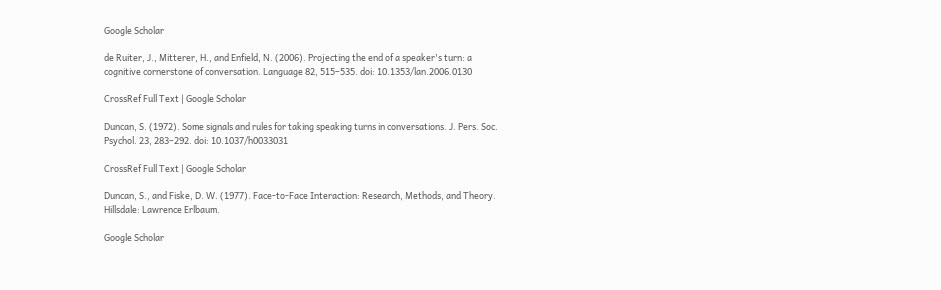Google Scholar

de Ruiter, J., Mitterer, H., and Enfield, N. (2006). Projecting the end of a speaker's turn: a cognitive cornerstone of conversation. Language 82, 515–535. doi: 10.1353/lan.2006.0130

CrossRef Full Text | Google Scholar

Duncan, S. (1972). Some signals and rules for taking speaking turns in conversations. J. Pers. Soc. Psychol. 23, 283–292. doi: 10.1037/h0033031

CrossRef Full Text | Google Scholar

Duncan, S., and Fiske, D. W. (1977). Face-to-Face Interaction: Research, Methods, and Theory. Hillsdale: Lawrence Erlbaum.

Google Scholar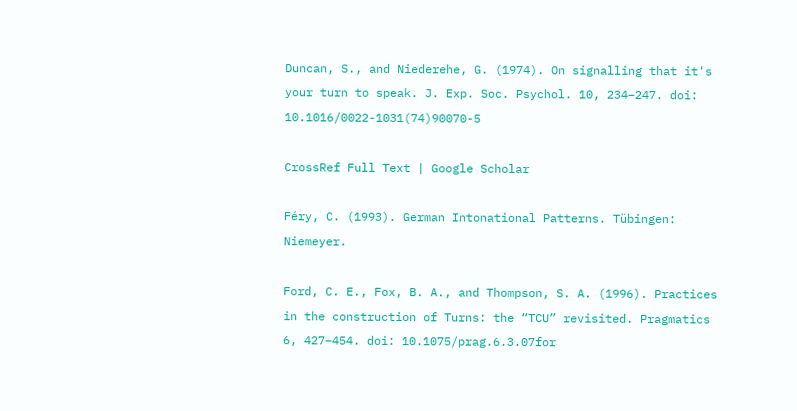Duncan, S., and Niederehe, G. (1974). On signalling that it's your turn to speak. J. Exp. Soc. Psychol. 10, 234–247. doi: 10.1016/0022-1031(74)90070-5

CrossRef Full Text | Google Scholar

Féry, C. (1993). German Intonational Patterns. Tübingen: Niemeyer.

Ford, C. E., Fox, B. A., and Thompson, S. A. (1996). Practices in the construction of Turns: the “TCU” revisited. Pragmatics 6, 427–454. doi: 10.1075/prag.6.3.07for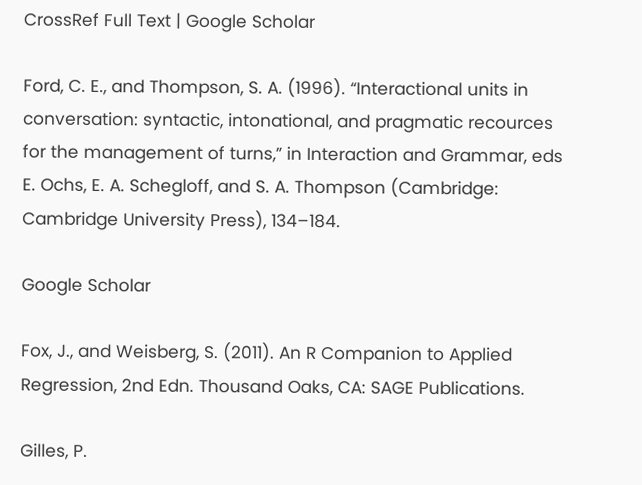CrossRef Full Text | Google Scholar

Ford, C. E., and Thompson, S. A. (1996). “Interactional units in conversation: syntactic, intonational, and pragmatic recources for the management of turns,” in Interaction and Grammar, eds E. Ochs, E. A. Schegloff, and S. A. Thompson (Cambridge: Cambridge University Press), 134–184.

Google Scholar

Fox, J., and Weisberg, S. (2011). An R Companion to Applied Regression, 2nd Edn. Thousand Oaks, CA: SAGE Publications.

Gilles, P.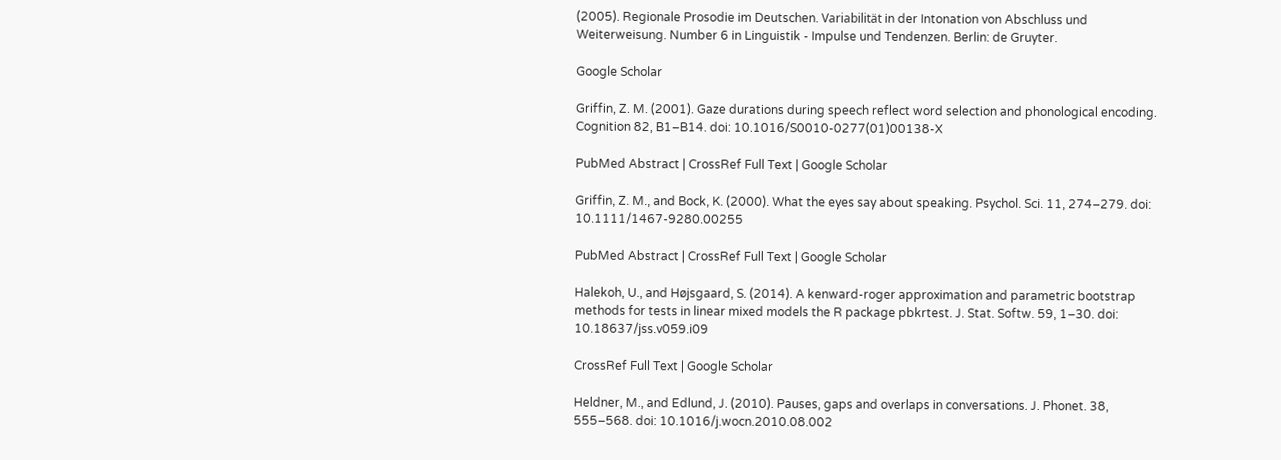(2005). Regionale Prosodie im Deutschen. Variabilität in der Intonation von Abschluss und Weiterweisung. Number 6 in Linguistik - Impulse und Tendenzen. Berlin: de Gruyter.

Google Scholar

Griffin, Z. M. (2001). Gaze durations during speech reflect word selection and phonological encoding. Cognition 82, B1–B14. doi: 10.1016/S0010-0277(01)00138-X

PubMed Abstract | CrossRef Full Text | Google Scholar

Griffin, Z. M., and Bock, K. (2000). What the eyes say about speaking. Psychol. Sci. 11, 274–279. doi: 10.1111/1467-9280.00255

PubMed Abstract | CrossRef Full Text | Google Scholar

Halekoh, U., and Højsgaard, S. (2014). A kenward-roger approximation and parametric bootstrap methods for tests in linear mixed models the R package pbkrtest. J. Stat. Softw. 59, 1–30. doi: 10.18637/jss.v059.i09

CrossRef Full Text | Google Scholar

Heldner, M., and Edlund, J. (2010). Pauses, gaps and overlaps in conversations. J. Phonet. 38, 555–568. doi: 10.1016/j.wocn.2010.08.002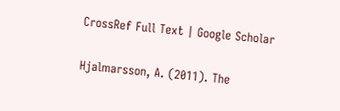CrossRef Full Text | Google Scholar

Hjalmarsson, A. (2011). The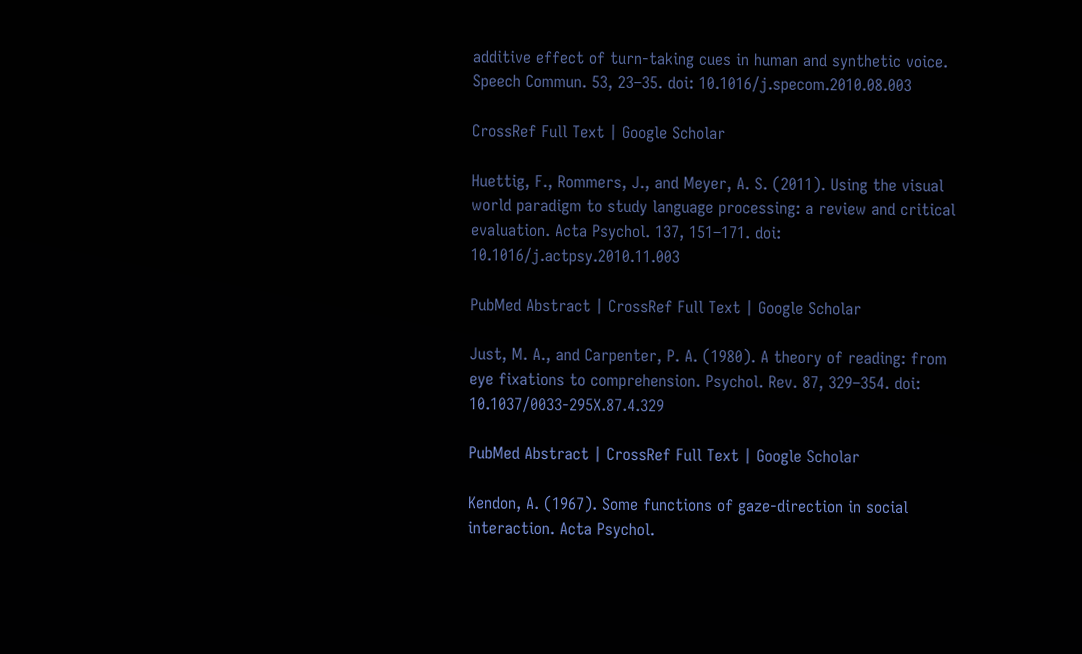additive effect of turn-taking cues in human and synthetic voice. Speech Commun. 53, 23–35. doi: 10.1016/j.specom.2010.08.003

CrossRef Full Text | Google Scholar

Huettig, F., Rommers, J., and Meyer, A. S. (2011). Using the visual world paradigm to study language processing: a review and critical evaluation. Acta Psychol. 137, 151–171. doi: 10.1016/j.actpsy.2010.11.003

PubMed Abstract | CrossRef Full Text | Google Scholar

Just, M. A., and Carpenter, P. A. (1980). A theory of reading: from eye fixations to comprehension. Psychol. Rev. 87, 329–354. doi: 10.1037/0033-295X.87.4.329

PubMed Abstract | CrossRef Full Text | Google Scholar

Kendon, A. (1967). Some functions of gaze-direction in social interaction. Acta Psychol.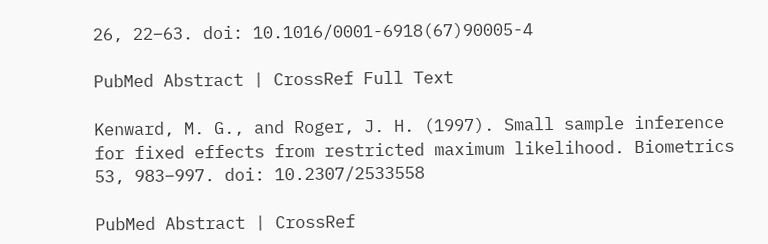26, 22–63. doi: 10.1016/0001-6918(67)90005-4

PubMed Abstract | CrossRef Full Text

Kenward, M. G., and Roger, J. H. (1997). Small sample inference for fixed effects from restricted maximum likelihood. Biometrics 53, 983–997. doi: 10.2307/2533558

PubMed Abstract | CrossRef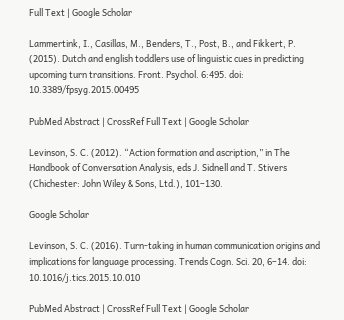Full Text | Google Scholar

Lammertink, I., Casillas, M., Benders, T., Post, B., and Fikkert, P. (2015). Dutch and english toddlers use of linguistic cues in predicting upcoming turn transitions. Front. Psychol. 6:495. doi: 10.3389/fpsyg.2015.00495

PubMed Abstract | CrossRef Full Text | Google Scholar

Levinson, S. C. (2012). “Action formation and ascription,” in The Handbook of Conversation Analysis, eds J. Sidnell and T. Stivers (Chichester: John Wiley & Sons, Ltd.), 101–130.

Google Scholar

Levinson, S. C. (2016). Turn-taking in human communication origins and implications for language processing. Trends Cogn. Sci. 20, 6–14. doi: 10.1016/j.tics.2015.10.010

PubMed Abstract | CrossRef Full Text | Google Scholar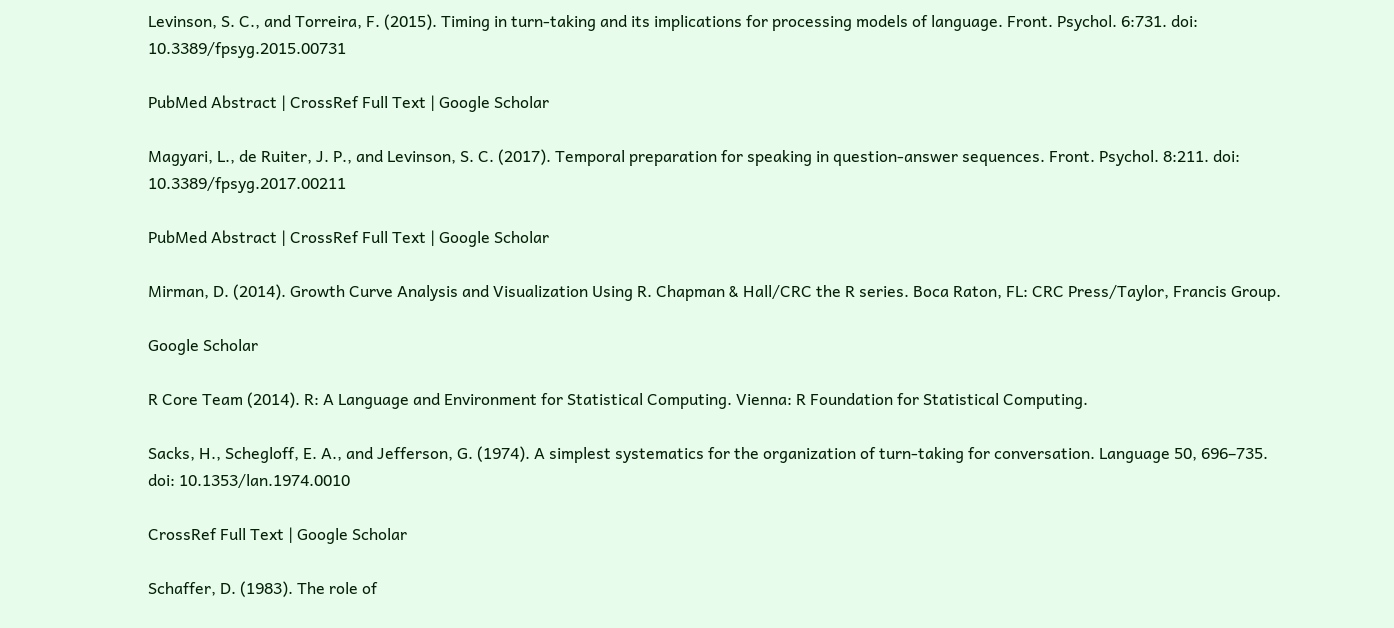Levinson, S. C., and Torreira, F. (2015). Timing in turn-taking and its implications for processing models of language. Front. Psychol. 6:731. doi: 10.3389/fpsyg.2015.00731

PubMed Abstract | CrossRef Full Text | Google Scholar

Magyari, L., de Ruiter, J. P., and Levinson, S. C. (2017). Temporal preparation for speaking in question-answer sequences. Front. Psychol. 8:211. doi: 10.3389/fpsyg.2017.00211

PubMed Abstract | CrossRef Full Text | Google Scholar

Mirman, D. (2014). Growth Curve Analysis and Visualization Using R. Chapman & Hall/CRC the R series. Boca Raton, FL: CRC Press/Taylor, Francis Group.

Google Scholar

R Core Team (2014). R: A Language and Environment for Statistical Computing. Vienna: R Foundation for Statistical Computing.

Sacks, H., Schegloff, E. A., and Jefferson, G. (1974). A simplest systematics for the organization of turn-taking for conversation. Language 50, 696–735. doi: 10.1353/lan.1974.0010

CrossRef Full Text | Google Scholar

Schaffer, D. (1983). The role of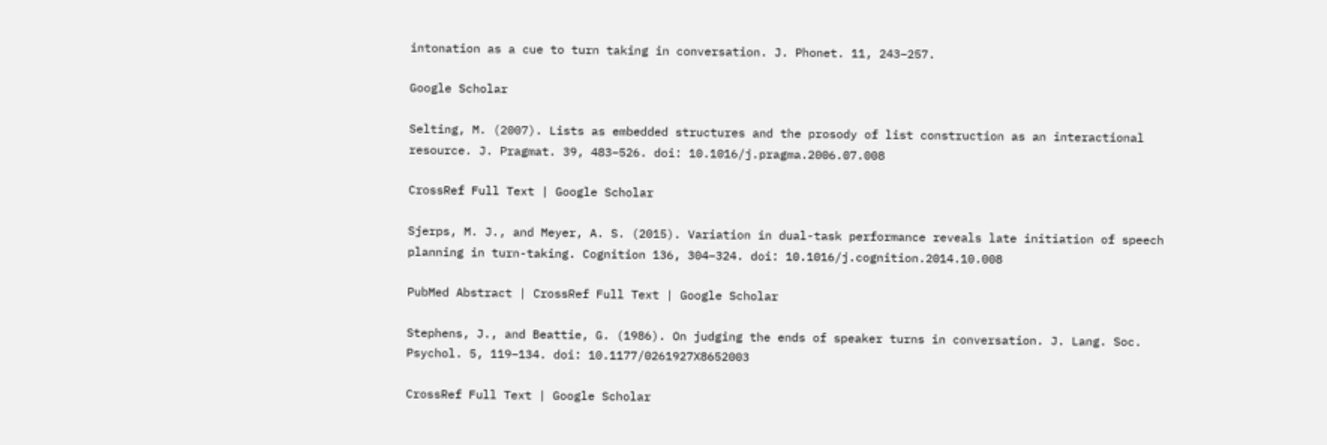intonation as a cue to turn taking in conversation. J. Phonet. 11, 243–257.

Google Scholar

Selting, M. (2007). Lists as embedded structures and the prosody of list construction as an interactional resource. J. Pragmat. 39, 483–526. doi: 10.1016/j.pragma.2006.07.008

CrossRef Full Text | Google Scholar

Sjerps, M. J., and Meyer, A. S. (2015). Variation in dual-task performance reveals late initiation of speech planning in turn-taking. Cognition 136, 304–324. doi: 10.1016/j.cognition.2014.10.008

PubMed Abstract | CrossRef Full Text | Google Scholar

Stephens, J., and Beattie, G. (1986). On judging the ends of speaker turns in conversation. J. Lang. Soc. Psychol. 5, 119–134. doi: 10.1177/0261927X8652003

CrossRef Full Text | Google Scholar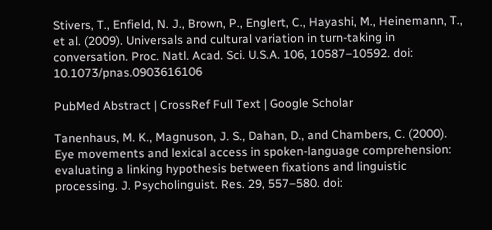Stivers, T., Enfield, N. J., Brown, P., Englert, C., Hayashi, M., Heinemann, T., et al. (2009). Universals and cultural variation in turn-taking in conversation. Proc. Natl. Acad. Sci. U.S.A. 106, 10587–10592. doi: 10.1073/pnas.0903616106

PubMed Abstract | CrossRef Full Text | Google Scholar

Tanenhaus, M. K., Magnuson, J. S., Dahan, D., and Chambers, C. (2000). Eye movements and lexical access in spoken-language comprehension: evaluating a linking hypothesis between fixations and linguistic processing. J. Psycholinguist. Res. 29, 557–580. doi: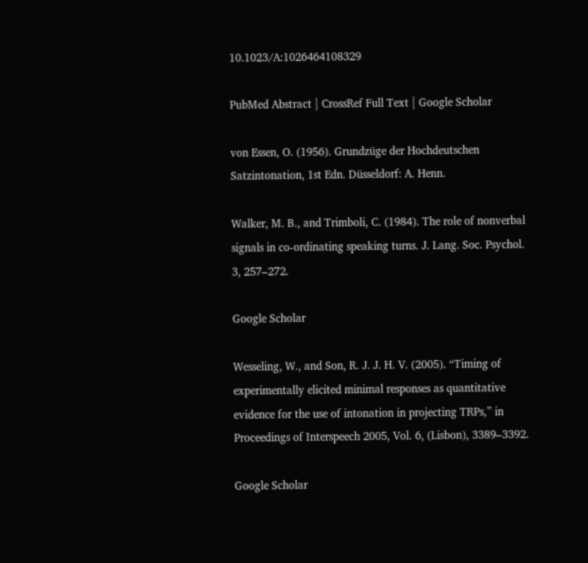10.1023/A:1026464108329

PubMed Abstract | CrossRef Full Text | Google Scholar

von Essen, O. (1956). Grundzüge der Hochdeutschen Satzintonation, 1st Edn. Düsseldorf: A. Henn.

Walker, M. B., and Trimboli, C. (1984). The role of nonverbal signals in co-ordinating speaking turns. J. Lang. Soc. Psychol. 3, 257–272.

Google Scholar

Wesseling, W., and Son, R. J. J. H. V. (2005). “Timing of experimentally elicited minimal responses as quantitative evidence for the use of intonation in projecting TRPs,” in Proceedings of Interspeech 2005, Vol. 6, (Lisbon), 3389–3392.

Google Scholar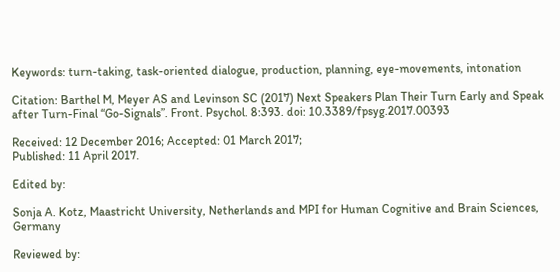Keywords: turn-taking, task-oriented dialogue, production, planning, eye-movements, intonation

Citation: Barthel M, Meyer AS and Levinson SC (2017) Next Speakers Plan Their Turn Early and Speak after Turn-Final “Go-Signals”. Front. Psychol. 8:393. doi: 10.3389/fpsyg.2017.00393

Received: 12 December 2016; Accepted: 01 March 2017;
Published: 11 April 2017.

Edited by:

Sonja A. Kotz, Maastricht University, Netherlands and MPI for Human Cognitive and Brain Sciences, Germany

Reviewed by: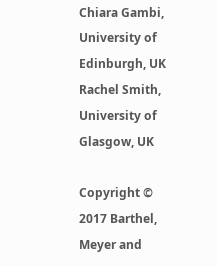Chiara Gambi, University of Edinburgh, UK
Rachel Smith, University of Glasgow, UK

Copyright © 2017 Barthel, Meyer and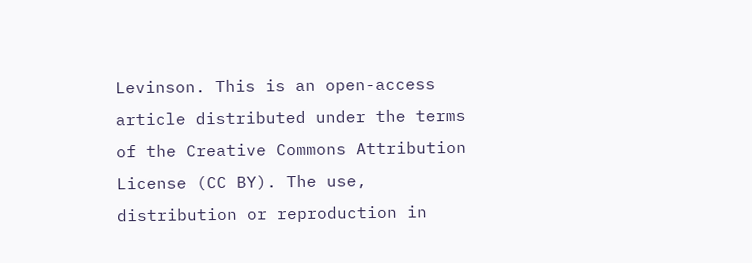Levinson. This is an open-access article distributed under the terms of the Creative Commons Attribution License (CC BY). The use, distribution or reproduction in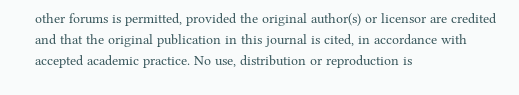other forums is permitted, provided the original author(s) or licensor are credited and that the original publication in this journal is cited, in accordance with accepted academic practice. No use, distribution or reproduction is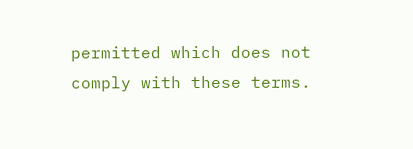permitted which does not comply with these terms.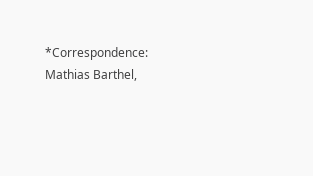*Correspondence: Mathias Barthel,